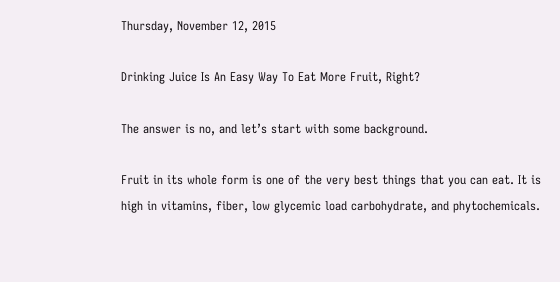Thursday, November 12, 2015

Drinking Juice Is An Easy Way To Eat More Fruit, Right?

The answer is no, and let’s start with some background.

Fruit in its whole form is one of the very best things that you can eat. It is high in vitamins, fiber, low glycemic load carbohydrate, and phytochemicals.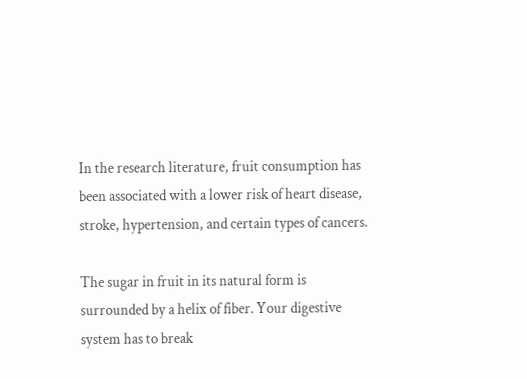In the research literature, fruit consumption has been associated with a lower risk of heart disease, stroke, hypertension, and certain types of cancers.

The sugar in fruit in its natural form is surrounded by a helix of fiber. Your digestive system has to break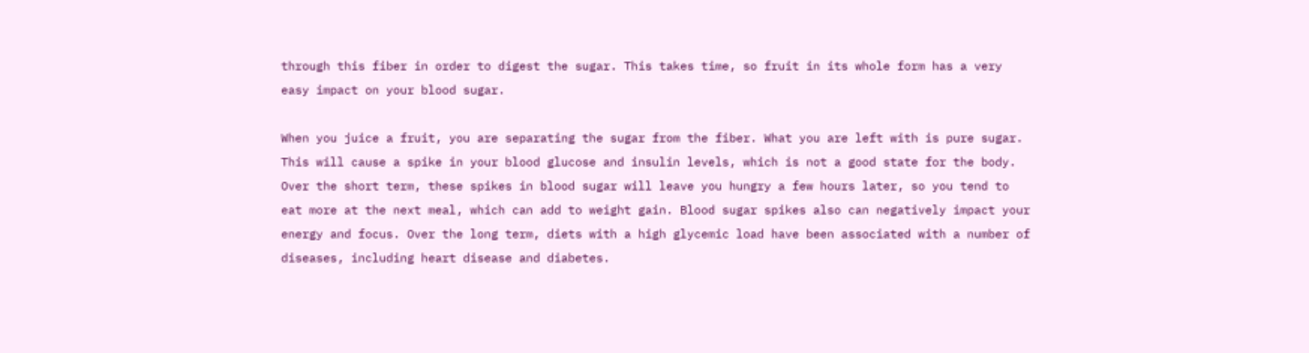through this fiber in order to digest the sugar. This takes time, so fruit in its whole form has a very easy impact on your blood sugar.

When you juice a fruit, you are separating the sugar from the fiber. What you are left with is pure sugar. This will cause a spike in your blood glucose and insulin levels, which is not a good state for the body. Over the short term, these spikes in blood sugar will leave you hungry a few hours later, so you tend to eat more at the next meal, which can add to weight gain. Blood sugar spikes also can negatively impact your energy and focus. Over the long term, diets with a high glycemic load have been associated with a number of diseases, including heart disease and diabetes.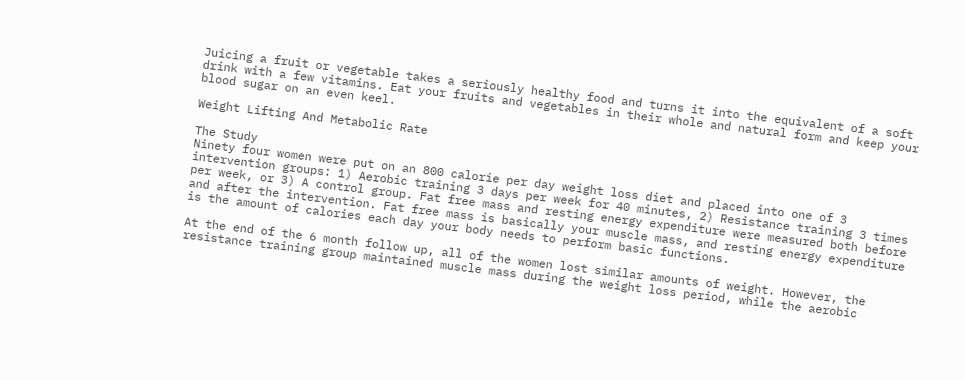Juicing a fruit or vegetable takes a seriously healthy food and turns it into the equivalent of a soft drink with a few vitamins. Eat your fruits and vegetables in their whole and natural form and keep your blood sugar on an even keel.

Weight Lifting And Metabolic Rate

The Study
Ninety four women were put on an 800 calorie per day weight loss diet and placed into one of 3 intervention groups: 1) Aerobic training 3 days per week for 40 minutes, 2) Resistance training 3 times per week, or 3) A control group. Fat free mass and resting energy expenditure were measured both before and after the intervention. Fat free mass is basically your muscle mass, and resting energy expenditure is the amount of calories each day your body needs to perform basic functions.

At the end of the 6 month follow up, all of the women lost similar amounts of weight. However, the resistance training group maintained muscle mass during the weight loss period, while the aerobic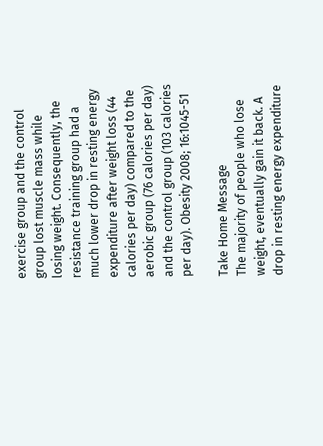exercise group and the control group lost muscle mass while losing weight. Consequently, the resistance training group had a much lower drop in resting energy expenditure after weight loss (44 calories per day) compared to the aerobic group (76 calories per day) and the control group (103 calories per day). Obesity 2008; 16:1045-51

Take Home Message
The majority of people who lose weight, eventually gain it back. A drop in resting energy expenditure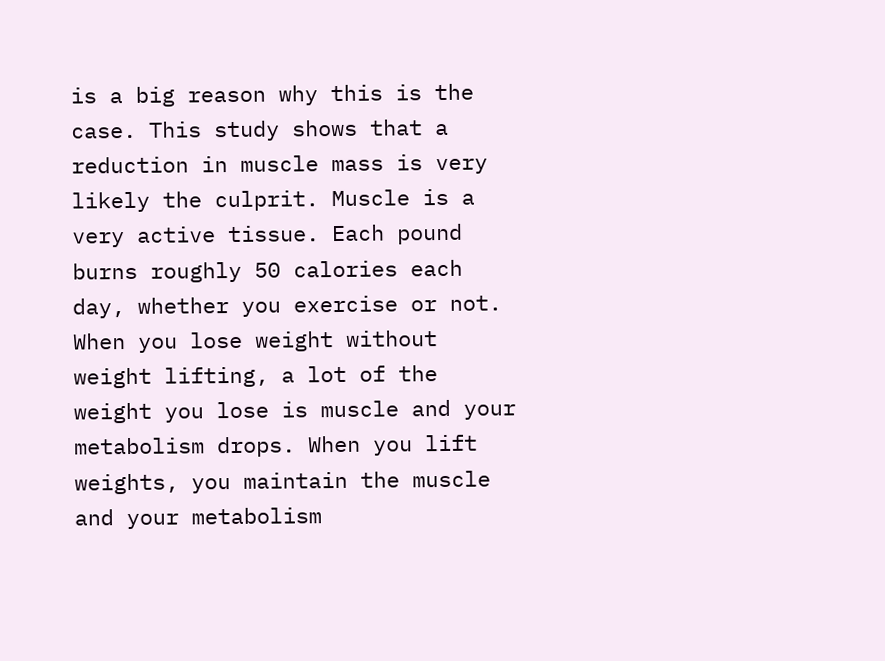is a big reason why this is the case. This study shows that a reduction in muscle mass is very likely the culprit. Muscle is a very active tissue. Each pound burns roughly 50 calories each day, whether you exercise or not. When you lose weight without weight lifting, a lot of the weight you lose is muscle and your metabolism drops. When you lift weights, you maintain the muscle and your metabolism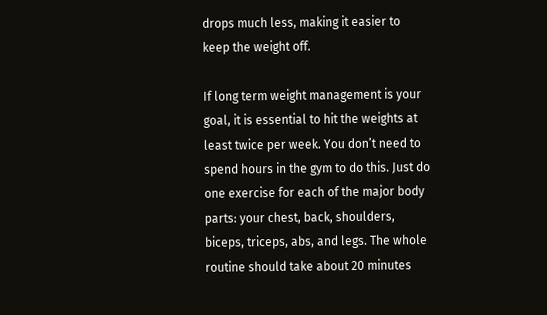drops much less, making it easier to keep the weight off.

If long term weight management is your goal, it is essential to hit the weights at least twice per week. You don’t need to spend hours in the gym to do this. Just do one exercise for each of the major body parts: your chest, back, shoulders, biceps, triceps, abs, and legs. The whole routine should take about 20 minutes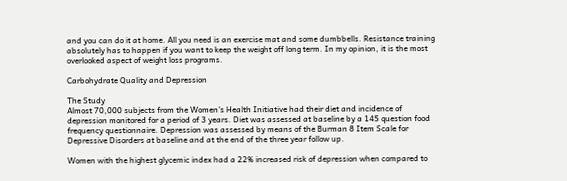and you can do it at home. All you need is an exercise mat and some dumbbells. Resistance training absolutely has to happen if you want to keep the weight off long term. In my opinion, it is the most overlooked aspect of weight loss programs.

Carbohydrate Quality and Depression

The Study
Almost 70,000 subjects from the Women’s Health Initiative had their diet and incidence of depression monitored for a period of 3 years. Diet was assessed at baseline by a 145 question food frequency questionnaire. Depression was assessed by means of the Burman 8 Item Scale for Depressive Disorders at baseline and at the end of the three year follow up.

Women with the highest glycemic index had a 22% increased risk of depression when compared to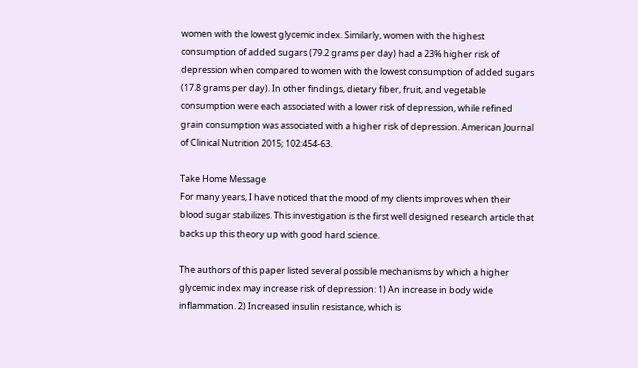women with the lowest glycemic index. Similarly, women with the highest consumption of added sugars (79.2 grams per day) had a 23% higher risk of depression when compared to women with the lowest consumption of added sugars (17.8 grams per day). In other findings, dietary fiber, fruit, and vegetable consumption were each associated with a lower risk of depression, while refined grain consumption was associated with a higher risk of depression. American Journal of Clinical Nutrition 2015; 102:454-63.

Take Home Message
For many years, I have noticed that the mood of my clients improves when their blood sugar stabilizes. This investigation is the first well designed research article that backs up this theory up with good hard science.

The authors of this paper listed several possible mechanisms by which a higher glycemic index may increase risk of depression: 1) An increase in body wide inflammation. 2) Increased insulin resistance, which is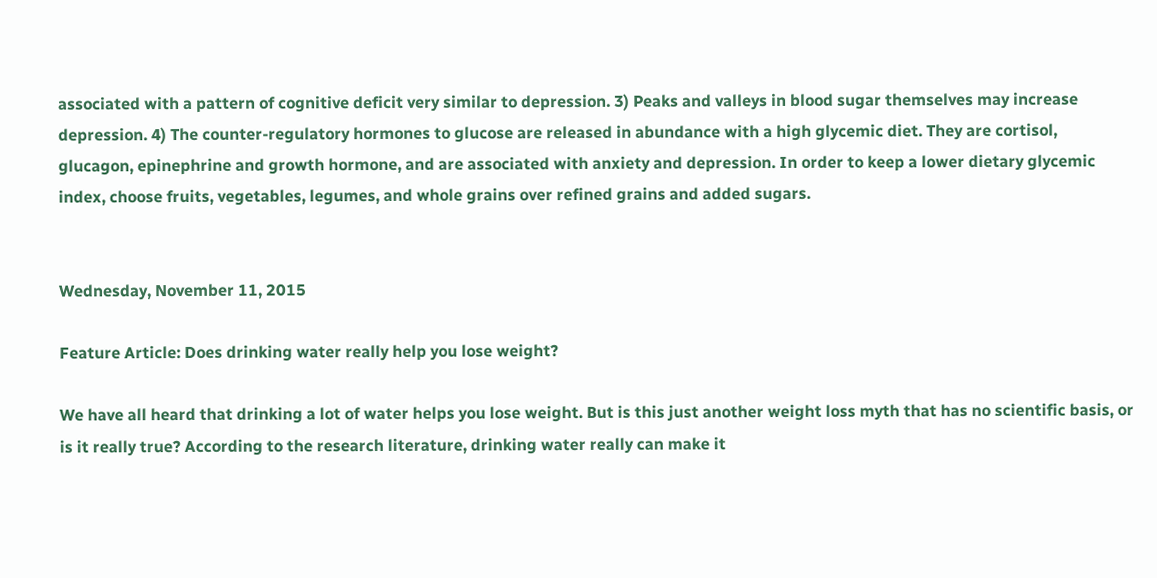associated with a pattern of cognitive deficit very similar to depression. 3) Peaks and valleys in blood sugar themselves may increase depression. 4) The counter-regulatory hormones to glucose are released in abundance with a high glycemic diet. They are cortisol, glucagon, epinephrine and growth hormone, and are associated with anxiety and depression. In order to keep a lower dietary glycemic index, choose fruits, vegetables, legumes, and whole grains over refined grains and added sugars.


Wednesday, November 11, 2015

Feature Article: Does drinking water really help you lose weight?

We have all heard that drinking a lot of water helps you lose weight. But is this just another weight loss myth that has no scientific basis, or is it really true? According to the research literature, drinking water really can make it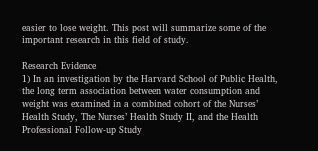easier to lose weight. This post will summarize some of the important research in this field of study.

Research Evidence
1) In an investigation by the Harvard School of Public Health, the long term association between water consumption and weight was examined in a combined cohort of the Nurses’ Health Study, The Nurses’ Health Study II, and the Health Professional Follow-up Study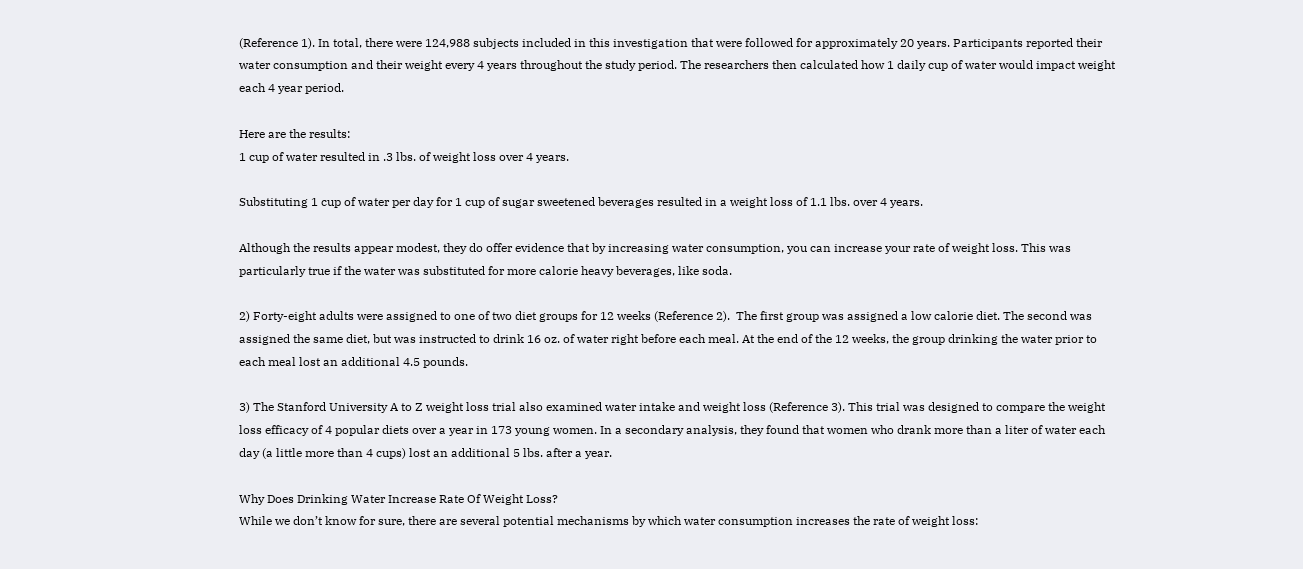(Reference 1). In total, there were 124,988 subjects included in this investigation that were followed for approximately 20 years. Participants reported their water consumption and their weight every 4 years throughout the study period. The researchers then calculated how 1 daily cup of water would impact weight each 4 year period.

Here are the results:
1 cup of water resulted in .3 lbs. of weight loss over 4 years.

Substituting 1 cup of water per day for 1 cup of sugar sweetened beverages resulted in a weight loss of 1.1 lbs. over 4 years.

Although the results appear modest, they do offer evidence that by increasing water consumption, you can increase your rate of weight loss. This was particularly true if the water was substituted for more calorie heavy beverages, like soda.

2) Forty-eight adults were assigned to one of two diet groups for 12 weeks (Reference 2).  The first group was assigned a low calorie diet. The second was assigned the same diet, but was instructed to drink 16 oz. of water right before each meal. At the end of the 12 weeks, the group drinking the water prior to each meal lost an additional 4.5 pounds.

3) The Stanford University A to Z weight loss trial also examined water intake and weight loss (Reference 3). This trial was designed to compare the weight loss efficacy of 4 popular diets over a year in 173 young women. In a secondary analysis, they found that women who drank more than a liter of water each day (a little more than 4 cups) lost an additional 5 lbs. after a year.

Why Does Drinking Water Increase Rate Of Weight Loss?
While we don’t know for sure, there are several potential mechanisms by which water consumption increases the rate of weight loss: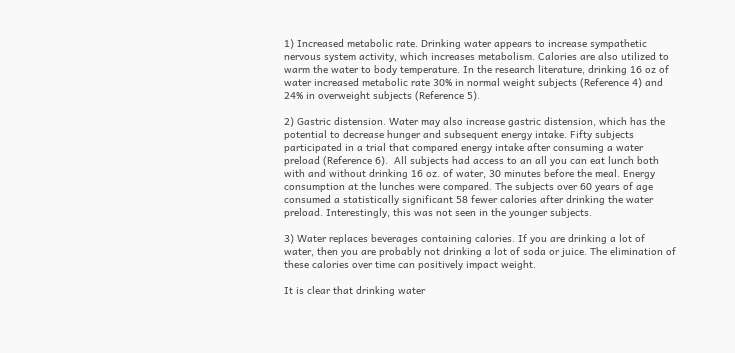1) Increased metabolic rate. Drinking water appears to increase sympathetic nervous system activity, which increases metabolism. Calories are also utilized to warm the water to body temperature. In the research literature, drinking 16 oz of water increased metabolic rate 30% in normal weight subjects (Reference 4) and 24% in overweight subjects (Reference 5).

2) Gastric distension. Water may also increase gastric distension, which has the potential to decrease hunger and subsequent energy intake. Fifty subjects participated in a trial that compared energy intake after consuming a water preload (Reference 6).  All subjects had access to an all you can eat lunch both with and without drinking 16 oz. of water, 30 minutes before the meal. Energy consumption at the lunches were compared. The subjects over 60 years of age consumed a statistically significant 58 fewer calories after drinking the water preload. Interestingly, this was not seen in the younger subjects.

3) Water replaces beverages containing calories. If you are drinking a lot of water, then you are probably not drinking a lot of soda or juice. The elimination of these calories over time can positively impact weight.

It is clear that drinking water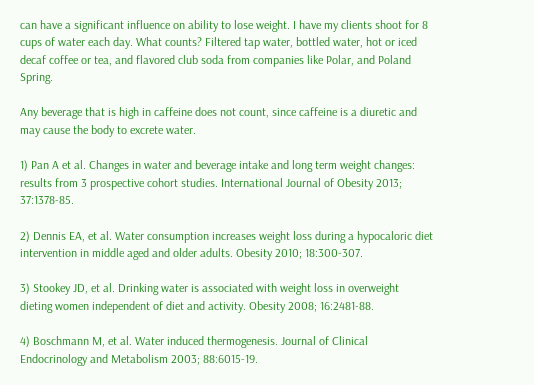can have a significant influence on ability to lose weight. I have my clients shoot for 8 cups of water each day. What counts? Filtered tap water, bottled water, hot or iced decaf coffee or tea, and flavored club soda from companies like Polar, and Poland Spring.

Any beverage that is high in caffeine does not count, since caffeine is a diuretic and may cause the body to excrete water.

1) Pan A et al. Changes in water and beverage intake and long term weight changes: results from 3 prospective cohort studies. International Journal of Obesity 2013; 37:1378-85.

2) Dennis EA, et al. Water consumption increases weight loss during a hypocaloric diet intervention in middle aged and older adults. Obesity 2010; 18:300-307.

3) Stookey JD, et al. Drinking water is associated with weight loss in overweight dieting women independent of diet and activity. Obesity 2008; 16:2481-88.

4) Boschmann M, et al. Water induced thermogenesis. Journal of Clinical Endocrinology and Metabolism 2003; 88:6015-19.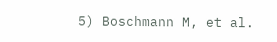5) Boschmann M, et al.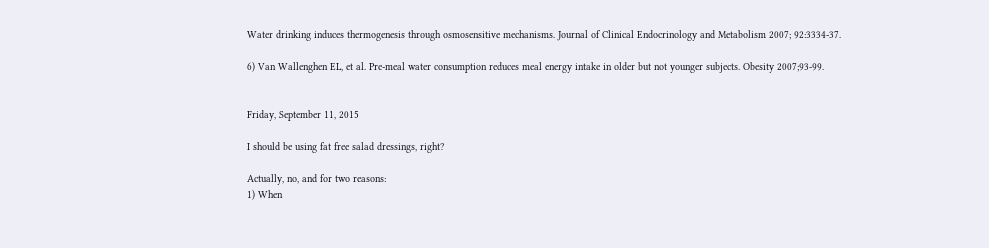Water drinking induces thermogenesis through osmosensitive mechanisms. Journal of Clinical Endocrinology and Metabolism 2007; 92:3334-37.

6) Van Wallenghen EL, et al. Pre-meal water consumption reduces meal energy intake in older but not younger subjects. Obesity 2007;93-99.


Friday, September 11, 2015

I should be using fat free salad dressings, right?

Actually, no, and for two reasons:
1) When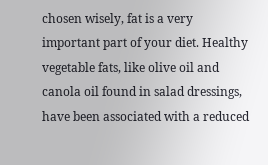chosen wisely, fat is a very important part of your diet. Healthy vegetable fats, like olive oil and canola oil found in salad dressings, have been associated with a reduced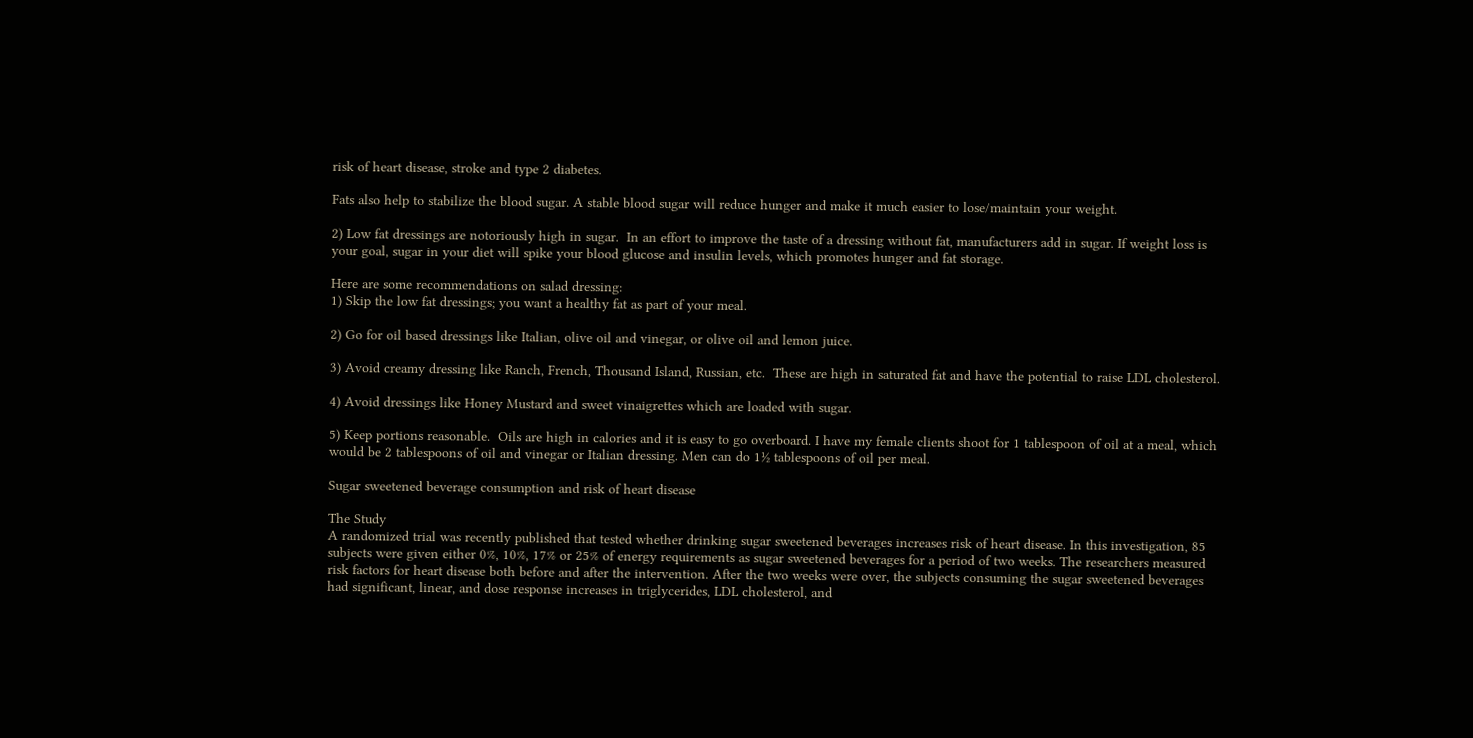risk of heart disease, stroke and type 2 diabetes.

Fats also help to stabilize the blood sugar. A stable blood sugar will reduce hunger and make it much easier to lose/maintain your weight.

2) Low fat dressings are notoriously high in sugar.  In an effort to improve the taste of a dressing without fat, manufacturers add in sugar. If weight loss is your goal, sugar in your diet will spike your blood glucose and insulin levels, which promotes hunger and fat storage.

Here are some recommendations on salad dressing:
1) Skip the low fat dressings; you want a healthy fat as part of your meal.

2) Go for oil based dressings like Italian, olive oil and vinegar, or olive oil and lemon juice.

3) Avoid creamy dressing like Ranch, French, Thousand Island, Russian, etc.  These are high in saturated fat and have the potential to raise LDL cholesterol.

4) Avoid dressings like Honey Mustard and sweet vinaigrettes which are loaded with sugar.

5) Keep portions reasonable.  Oils are high in calories and it is easy to go overboard. I have my female clients shoot for 1 tablespoon of oil at a meal, which would be 2 tablespoons of oil and vinegar or Italian dressing. Men can do 1½ tablespoons of oil per meal.

Sugar sweetened beverage consumption and risk of heart disease

The Study
A randomized trial was recently published that tested whether drinking sugar sweetened beverages increases risk of heart disease. In this investigation, 85 subjects were given either 0%, 10%, 17% or 25% of energy requirements as sugar sweetened beverages for a period of two weeks. The researchers measured risk factors for heart disease both before and after the intervention. After the two weeks were over, the subjects consuming the sugar sweetened beverages had significant, linear, and dose response increases in triglycerides, LDL cholesterol, and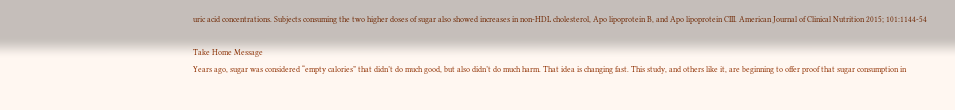uric acid concentrations. Subjects consuming the two higher doses of sugar also showed increases in non-HDL cholesterol, Apo lipoprotein B, and Apo lipoprotein CIII. American Journal of Clinical Nutrition 2015; 101:1144-54

Take Home Message
Years ago, sugar was considered “empty calories” that didn’t do much good, but also didn’t do much harm. That idea is changing fast. This study, and others like it, are beginning to offer proof that sugar consumption in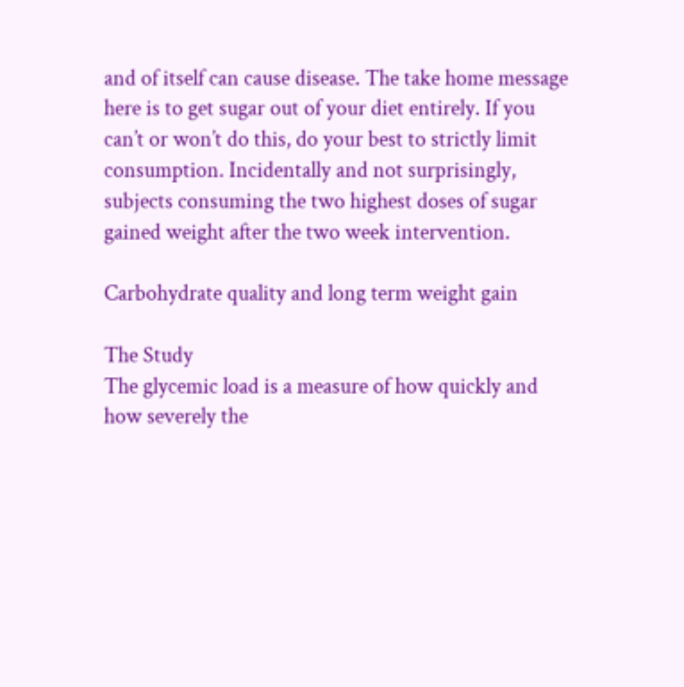and of itself can cause disease. The take home message here is to get sugar out of your diet entirely. If you can’t or won’t do this, do your best to strictly limit consumption. Incidentally and not surprisingly, subjects consuming the two highest doses of sugar gained weight after the two week intervention.

Carbohydrate quality and long term weight gain

The Study
The glycemic load is a measure of how quickly and how severely the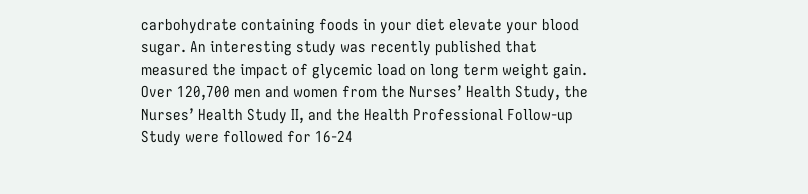carbohydrate containing foods in your diet elevate your blood sugar. An interesting study was recently published that measured the impact of glycemic load on long term weight gain. Over 120,700 men and women from the Nurses’ Health Study, the Nurses’ Health Study II, and the Health Professional Follow-up Study were followed for 16-24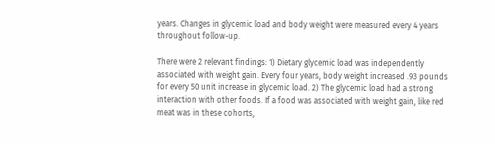years. Changes in glycemic load and body weight were measured every 4 years throughout follow-up.

There were 2 relevant findings: 1) Dietary glycemic load was independently associated with weight gain. Every four years, body weight increased .93 pounds for every 50 unit increase in glycemic load. 2) The glycemic load had a strong interaction with other foods. If a food was associated with weight gain, like red meat was in these cohorts,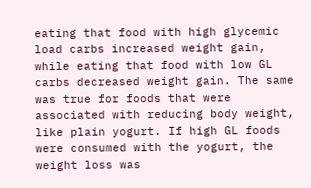eating that food with high glycemic load carbs increased weight gain, while eating that food with low GL carbs decreased weight gain. The same was true for foods that were associated with reducing body weight, like plain yogurt. If high GL foods were consumed with the yogurt, the weight loss was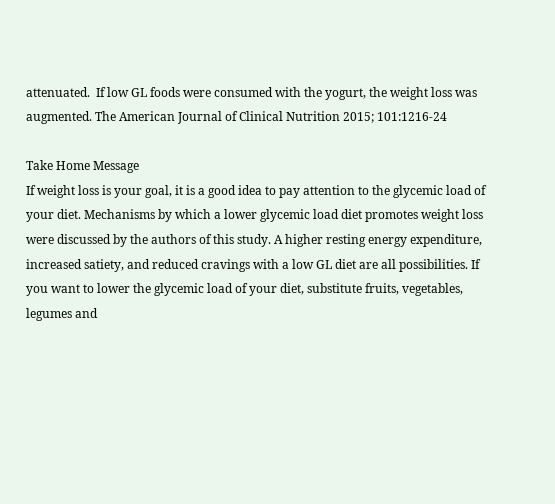attenuated.  If low GL foods were consumed with the yogurt, the weight loss was augmented. The American Journal of Clinical Nutrition 2015; 101:1216-24

Take Home Message
If weight loss is your goal, it is a good idea to pay attention to the glycemic load of your diet. Mechanisms by which a lower glycemic load diet promotes weight loss were discussed by the authors of this study. A higher resting energy expenditure, increased satiety, and reduced cravings with a low GL diet are all possibilities. If you want to lower the glycemic load of your diet, substitute fruits, vegetables, legumes and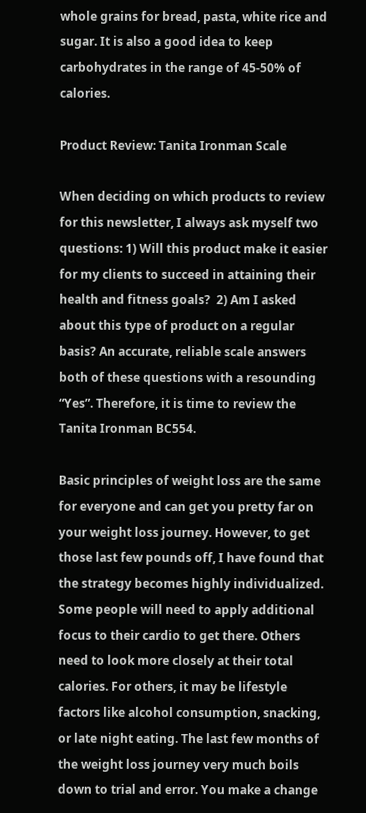whole grains for bread, pasta, white rice and sugar. It is also a good idea to keep carbohydrates in the range of 45-50% of calories.

Product Review: Tanita Ironman Scale

When deciding on which products to review for this newsletter, I always ask myself two questions: 1) Will this product make it easier for my clients to succeed in attaining their health and fitness goals?  2) Am I asked about this type of product on a regular basis? An accurate, reliable scale answers both of these questions with a resounding “Yes”. Therefore, it is time to review the Tanita Ironman BC554.

Basic principles of weight loss are the same for everyone and can get you pretty far on your weight loss journey. However, to get those last few pounds off, I have found that the strategy becomes highly individualized. Some people will need to apply additional focus to their cardio to get there. Others need to look more closely at their total calories. For others, it may be lifestyle factors like alcohol consumption, snacking, or late night eating. The last few months of the weight loss journey very much boils down to trial and error. You make a change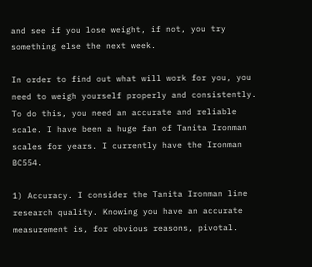and see if you lose weight, if not, you try something else the next week.

In order to find out what will work for you, you need to weigh yourself properly and consistently. To do this, you need an accurate and reliable scale. I have been a huge fan of Tanita Ironman scales for years. I currently have the Ironman BC554.

1) Accuracy. I consider the Tanita Ironman line research quality. Knowing you have an accurate measurement is, for obvious reasons, pivotal.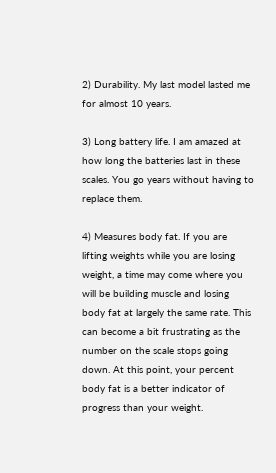2) Durability. My last model lasted me for almost 10 years.

3) Long battery life. I am amazed at how long the batteries last in these scales. You go years without having to replace them.

4) Measures body fat. If you are lifting weights while you are losing weight, a time may come where you will be building muscle and losing body fat at largely the same rate. This can become a bit frustrating as the number on the scale stops going down. At this point, your percent body fat is a better indicator of progress than your weight.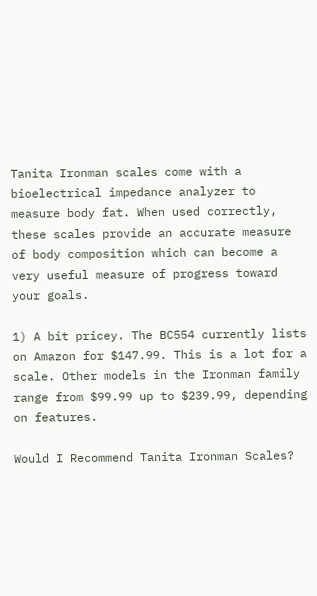Tanita Ironman scales come with a bioelectrical impedance analyzer to measure body fat. When used correctly, these scales provide an accurate measure of body composition which can become a very useful measure of progress toward your goals.

1) A bit pricey. The BC554 currently lists on Amazon for $147.99. This is a lot for a scale. Other models in the Ironman family range from $99.99 up to $239.99, depending on features.

Would I Recommend Tanita Ironman Scales?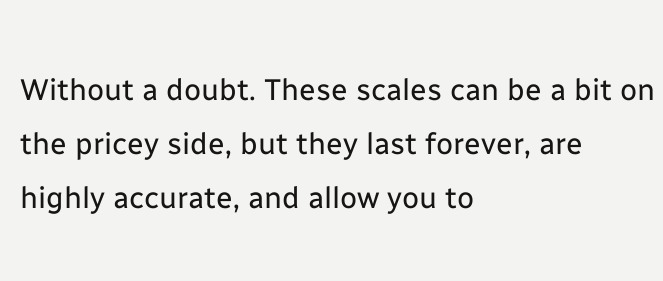Without a doubt. These scales can be a bit on the pricey side, but they last forever, are highly accurate, and allow you to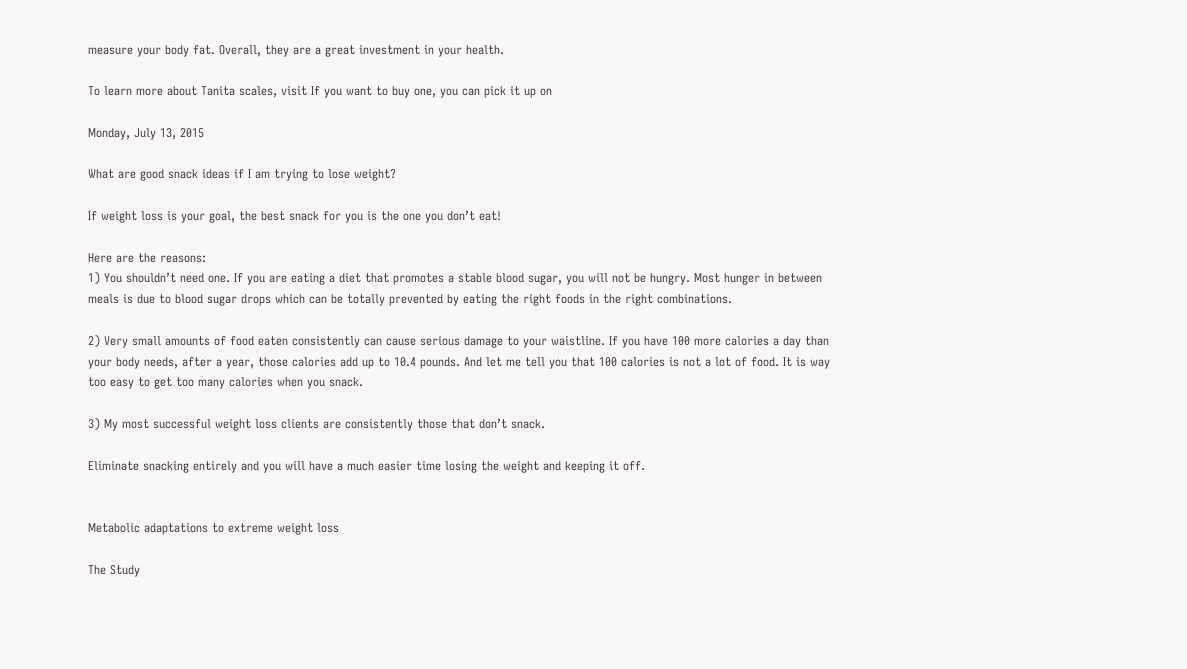measure your body fat. Overall, they are a great investment in your health.

To learn more about Tanita scales, visit If you want to buy one, you can pick it up on

Monday, July 13, 2015

What are good snack ideas if I am trying to lose weight?

If weight loss is your goal, the best snack for you is the one you don’t eat!

Here are the reasons:
1) You shouldn’t need one. If you are eating a diet that promotes a stable blood sugar, you will not be hungry. Most hunger in between meals is due to blood sugar drops which can be totally prevented by eating the right foods in the right combinations.

2) Very small amounts of food eaten consistently can cause serious damage to your waistline. If you have 100 more calories a day than your body needs, after a year, those calories add up to 10.4 pounds. And let me tell you that 100 calories is not a lot of food. It is way too easy to get too many calories when you snack.

3) My most successful weight loss clients are consistently those that don’t snack.

Eliminate snacking entirely and you will have a much easier time losing the weight and keeping it off.


Metabolic adaptations to extreme weight loss

The Study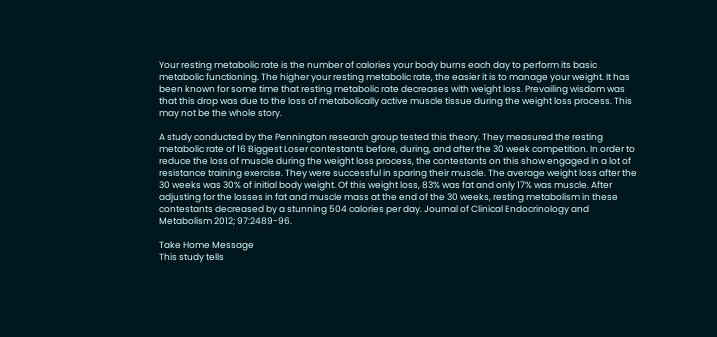Your resting metabolic rate is the number of calories your body burns each day to perform its basic metabolic functioning. The higher your resting metabolic rate, the easier it is to manage your weight. It has been known for some time that resting metabolic rate decreases with weight loss. Prevailing wisdom was that this drop was due to the loss of metabolically active muscle tissue during the weight loss process. This may not be the whole story.

A study conducted by the Pennington research group tested this theory. They measured the resting metabolic rate of 16 Biggest Loser contestants before, during, and after the 30 week competition. In order to reduce the loss of muscle during the weight loss process, the contestants on this show engaged in a lot of resistance training exercise. They were successful in sparing their muscle. The average weight loss after the 30 weeks was 30% of initial body weight. Of this weight loss, 83% was fat and only 17% was muscle. After adjusting for the losses in fat and muscle mass at the end of the 30 weeks, resting metabolism in these contestants decreased by a stunning 504 calories per day. Journal of Clinical Endocrinology and Metabolism 2012; 97:2489-96.

Take Home Message
This study tells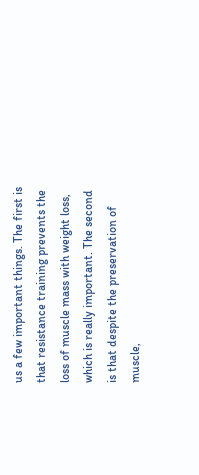us a few important things. The first is that resistance training prevents the loss of muscle mass with weight loss, which is really important. The second is that despite the preservation of muscle,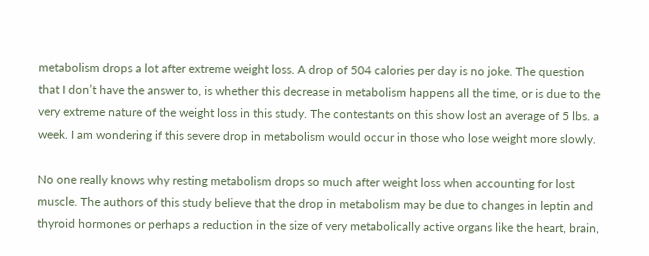metabolism drops a lot after extreme weight loss. A drop of 504 calories per day is no joke. The question that I don’t have the answer to, is whether this decrease in metabolism happens all the time, or is due to the very extreme nature of the weight loss in this study. The contestants on this show lost an average of 5 lbs. a week. I am wondering if this severe drop in metabolism would occur in those who lose weight more slowly.

No one really knows why resting metabolism drops so much after weight loss when accounting for lost muscle. The authors of this study believe that the drop in metabolism may be due to changes in leptin and thyroid hormones or perhaps a reduction in the size of very metabolically active organs like the heart, brain,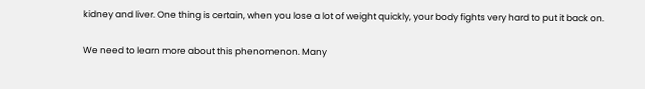kidney and liver. One thing is certain, when you lose a lot of weight quickly, your body fights very hard to put it back on.

We need to learn more about this phenomenon. Many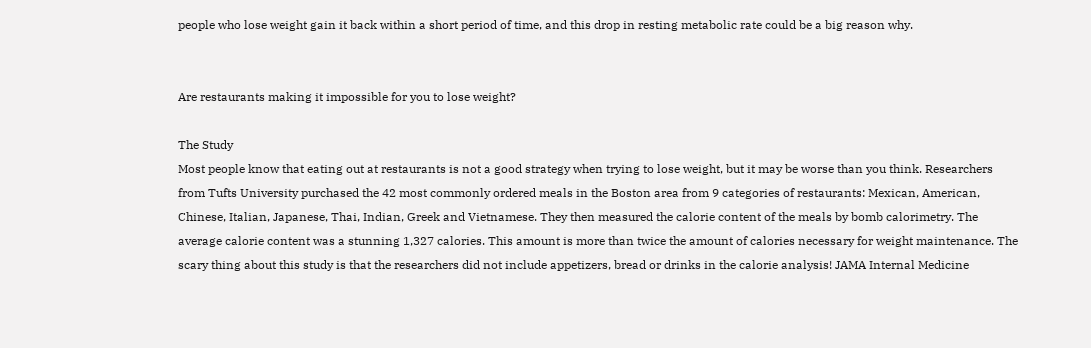people who lose weight gain it back within a short period of time, and this drop in resting metabolic rate could be a big reason why.


Are restaurants making it impossible for you to lose weight?

The Study
Most people know that eating out at restaurants is not a good strategy when trying to lose weight, but it may be worse than you think. Researchers from Tufts University purchased the 42 most commonly ordered meals in the Boston area from 9 categories of restaurants: Mexican, American, Chinese, Italian, Japanese, Thai, Indian, Greek and Vietnamese. They then measured the calorie content of the meals by bomb calorimetry. The average calorie content was a stunning 1,327 calories. This amount is more than twice the amount of calories necessary for weight maintenance. The scary thing about this study is that the researchers did not include appetizers, bread or drinks in the calorie analysis! JAMA Internal Medicine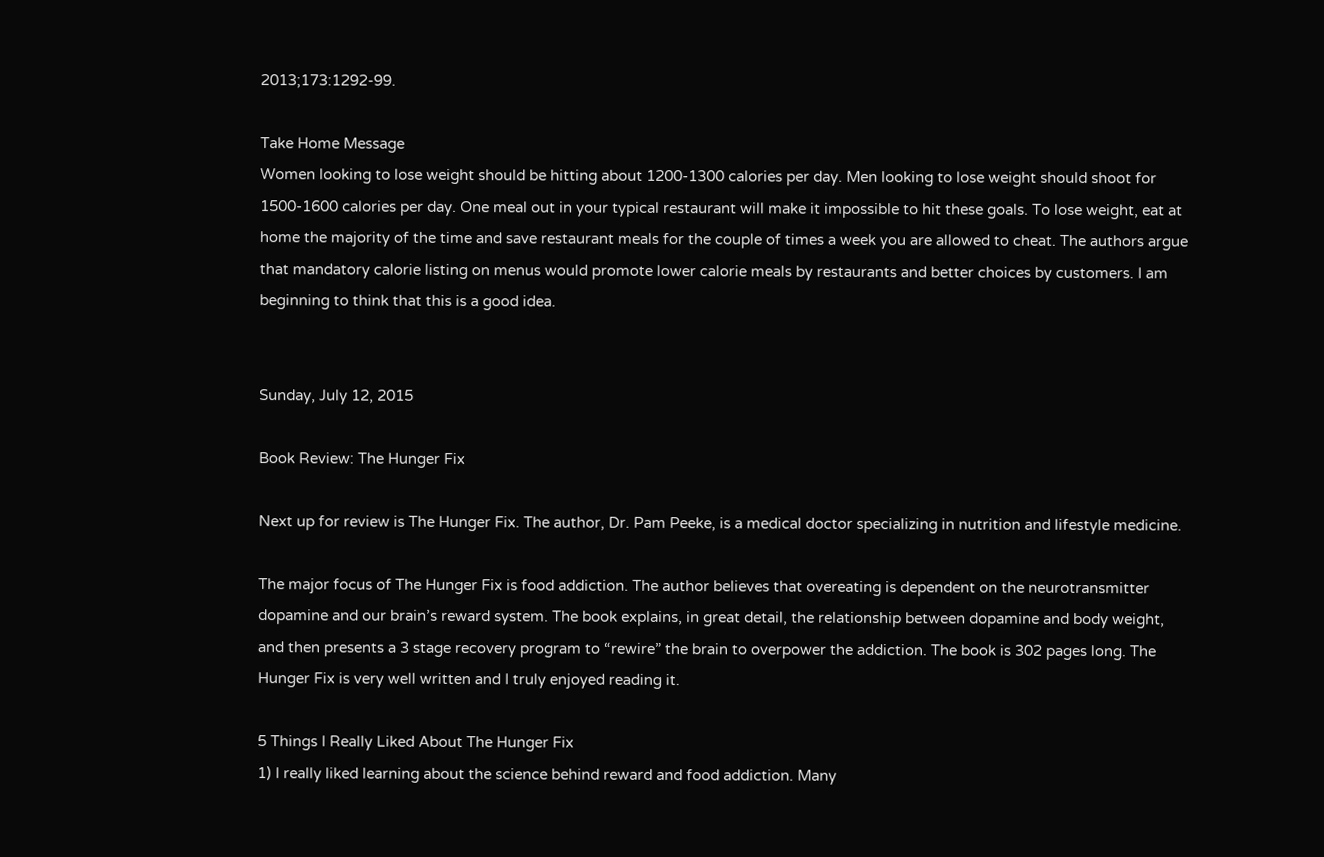2013;173:1292-99.

Take Home Message
Women looking to lose weight should be hitting about 1200-1300 calories per day. Men looking to lose weight should shoot for 1500-1600 calories per day. One meal out in your typical restaurant will make it impossible to hit these goals. To lose weight, eat at home the majority of the time and save restaurant meals for the couple of times a week you are allowed to cheat. The authors argue that mandatory calorie listing on menus would promote lower calorie meals by restaurants and better choices by customers. I am beginning to think that this is a good idea.


Sunday, July 12, 2015

Book Review: The Hunger Fix

Next up for review is The Hunger Fix. The author, Dr. Pam Peeke, is a medical doctor specializing in nutrition and lifestyle medicine.

The major focus of The Hunger Fix is food addiction. The author believes that overeating is dependent on the neurotransmitter dopamine and our brain’s reward system. The book explains, in great detail, the relationship between dopamine and body weight, and then presents a 3 stage recovery program to “rewire” the brain to overpower the addiction. The book is 302 pages long. The Hunger Fix is very well written and I truly enjoyed reading it.

5 Things I Really Liked About The Hunger Fix
1) I really liked learning about the science behind reward and food addiction. Many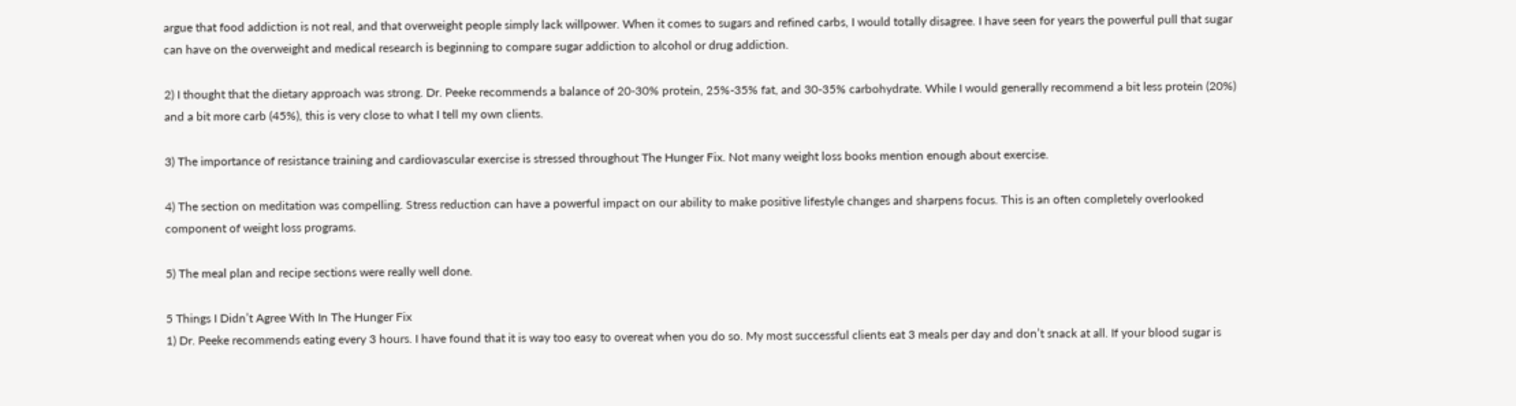argue that food addiction is not real, and that overweight people simply lack willpower. When it comes to sugars and refined carbs, I would totally disagree. I have seen for years the powerful pull that sugar can have on the overweight and medical research is beginning to compare sugar addiction to alcohol or drug addiction.

2) I thought that the dietary approach was strong. Dr. Peeke recommends a balance of 20-30% protein, 25%-35% fat, and 30-35% carbohydrate. While I would generally recommend a bit less protein (20%) and a bit more carb (45%), this is very close to what I tell my own clients.

3) The importance of resistance training and cardiovascular exercise is stressed throughout The Hunger Fix. Not many weight loss books mention enough about exercise.

4) The section on meditation was compelling. Stress reduction can have a powerful impact on our ability to make positive lifestyle changes and sharpens focus. This is an often completely overlooked component of weight loss programs.

5) The meal plan and recipe sections were really well done.

5 Things I Didn’t Agree With In The Hunger Fix
1) Dr. Peeke recommends eating every 3 hours. I have found that it is way too easy to overeat when you do so. My most successful clients eat 3 meals per day and don’t snack at all. If your blood sugar is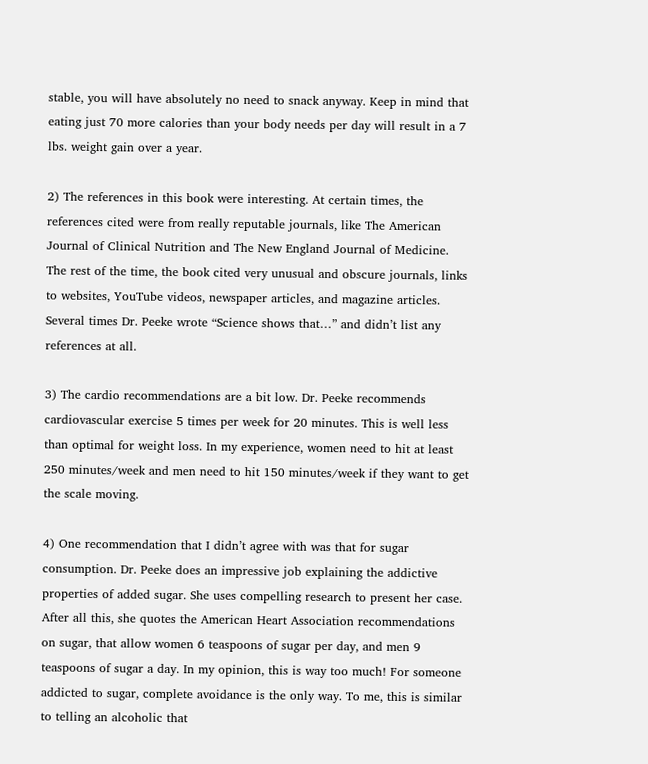stable, you will have absolutely no need to snack anyway. Keep in mind that eating just 70 more calories than your body needs per day will result in a 7 lbs. weight gain over a year.

2) The references in this book were interesting. At certain times, the references cited were from really reputable journals, like The American Journal of Clinical Nutrition and The New England Journal of Medicine. The rest of the time, the book cited very unusual and obscure journals, links to websites, YouTube videos, newspaper articles, and magazine articles. Several times Dr. Peeke wrote “Science shows that…” and didn’t list any references at all.

3) The cardio recommendations are a bit low. Dr. Peeke recommends cardiovascular exercise 5 times per week for 20 minutes. This is well less than optimal for weight loss. In my experience, women need to hit at least 250 minutes/week and men need to hit 150 minutes/week if they want to get the scale moving.

4) One recommendation that I didn’t agree with was that for sugar consumption. Dr. Peeke does an impressive job explaining the addictive properties of added sugar. She uses compelling research to present her case. After all this, she quotes the American Heart Association recommendations on sugar, that allow women 6 teaspoons of sugar per day, and men 9 teaspoons of sugar a day. In my opinion, this is way too much! For someone addicted to sugar, complete avoidance is the only way. To me, this is similar to telling an alcoholic that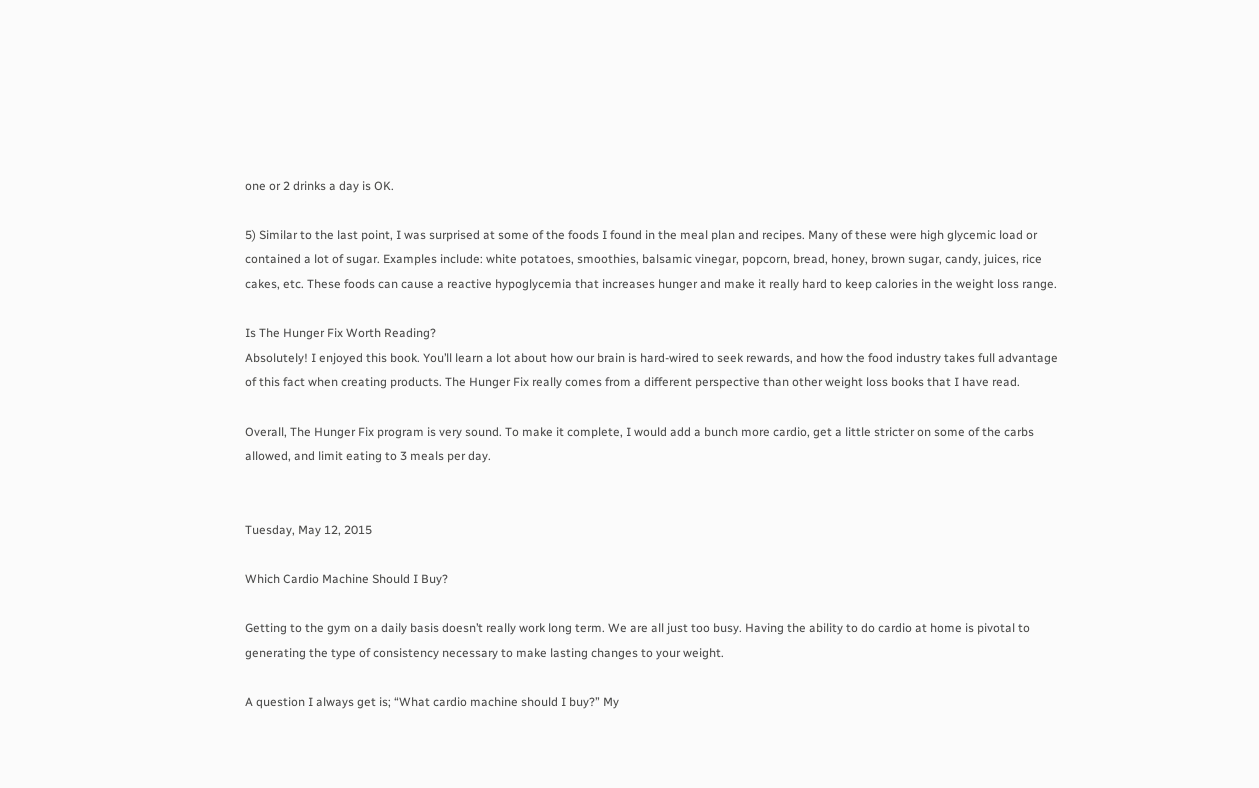one or 2 drinks a day is OK.

5) Similar to the last point, I was surprised at some of the foods I found in the meal plan and recipes. Many of these were high glycemic load or contained a lot of sugar. Examples include: white potatoes, smoothies, balsamic vinegar, popcorn, bread, honey, brown sugar, candy, juices, rice cakes, etc. These foods can cause a reactive hypoglycemia that increases hunger and make it really hard to keep calories in the weight loss range.

Is The Hunger Fix Worth Reading?
Absolutely! I enjoyed this book. You’ll learn a lot about how our brain is hard-wired to seek rewards, and how the food industry takes full advantage of this fact when creating products. The Hunger Fix really comes from a different perspective than other weight loss books that I have read.

Overall, The Hunger Fix program is very sound. To make it complete, I would add a bunch more cardio, get a little stricter on some of the carbs allowed, and limit eating to 3 meals per day.


Tuesday, May 12, 2015

Which Cardio Machine Should I Buy?

Getting to the gym on a daily basis doesn’t really work long term. We are all just too busy. Having the ability to do cardio at home is pivotal to generating the type of consistency necessary to make lasting changes to your weight.

A question I always get is; “What cardio machine should I buy?” My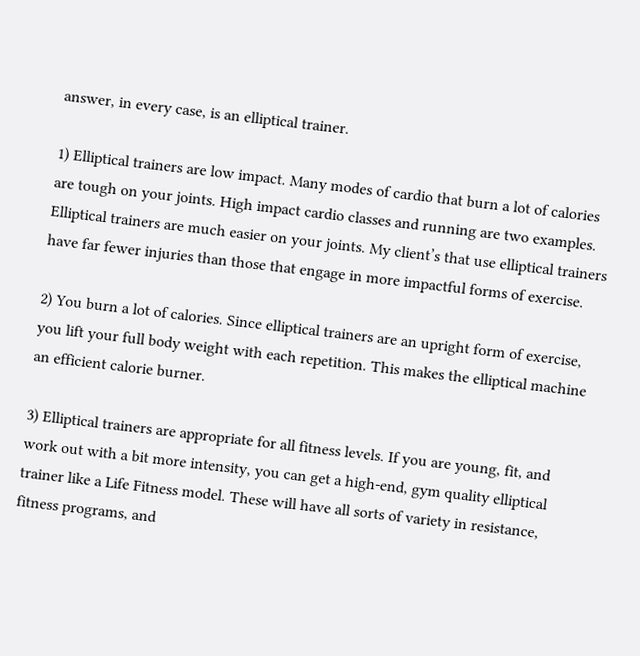answer, in every case, is an elliptical trainer.

1) Elliptical trainers are low impact. Many modes of cardio that burn a lot of calories are tough on your joints. High impact cardio classes and running are two examples. Elliptical trainers are much easier on your joints. My client’s that use elliptical trainers have far fewer injuries than those that engage in more impactful forms of exercise.

2) You burn a lot of calories. Since elliptical trainers are an upright form of exercise, you lift your full body weight with each repetition. This makes the elliptical machine an efficient calorie burner.

3) Elliptical trainers are appropriate for all fitness levels. If you are young, fit, and work out with a bit more intensity, you can get a high-end, gym quality elliptical trainer like a Life Fitness model. These will have all sorts of variety in resistance, fitness programs, and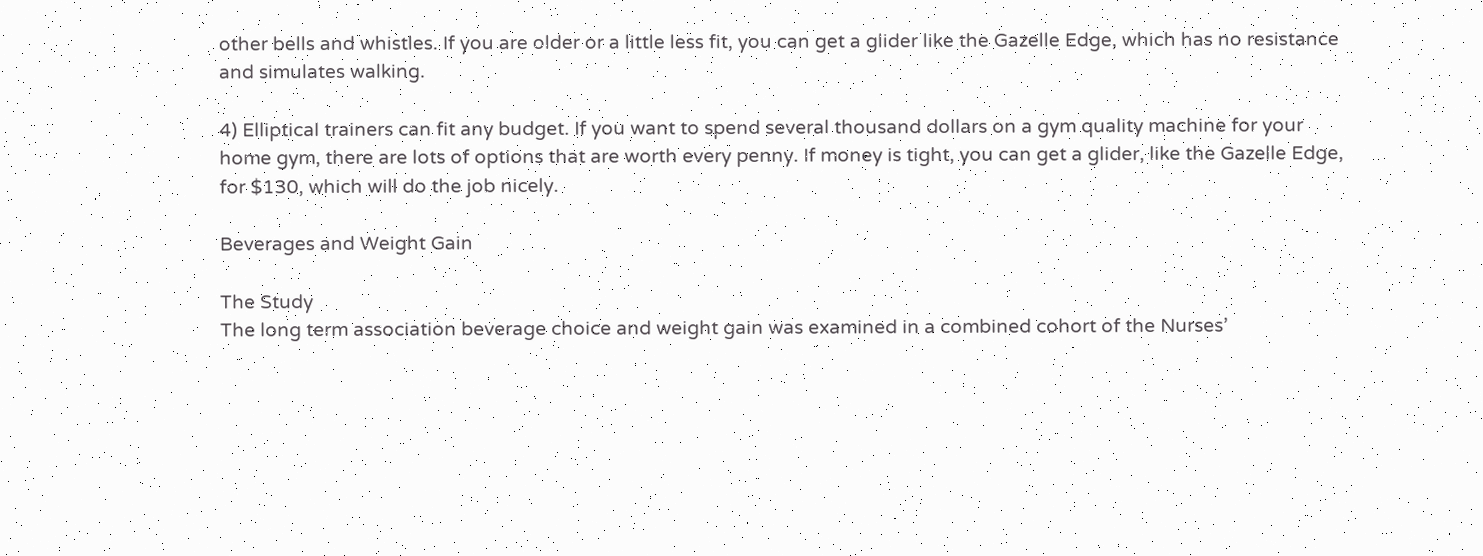other bells and whistles. If you are older or a little less fit, you can get a glider like the Gazelle Edge, which has no resistance and simulates walking.

4) Elliptical trainers can fit any budget. If you want to spend several thousand dollars on a gym quality machine for your home gym, there are lots of options that are worth every penny. If money is tight, you can get a glider, like the Gazelle Edge, for $130, which will do the job nicely.

Beverages and Weight Gain

The Study
The long term association beverage choice and weight gain was examined in a combined cohort of the Nurses’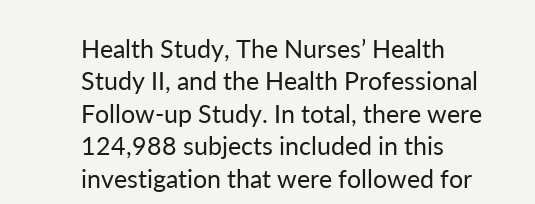Health Study, The Nurses’ Health Study II, and the Health Professional Follow-up Study. In total, there were 124,988 subjects included in this investigation that were followed for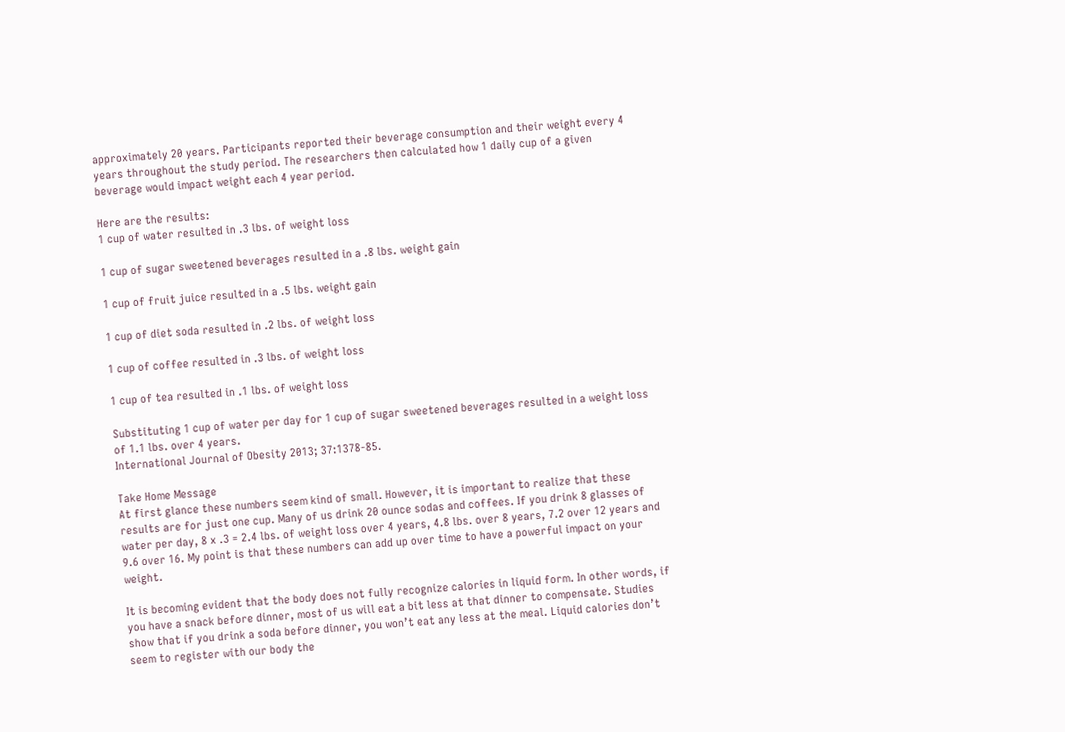approximately 20 years. Participants reported their beverage consumption and their weight every 4 years throughout the study period. The researchers then calculated how 1 daily cup of a given beverage would impact weight each 4 year period.

Here are the results:
1 cup of water resulted in .3 lbs. of weight loss

1 cup of sugar sweetened beverages resulted in a .8 lbs. weight gain

1 cup of fruit juice resulted in a .5 lbs. weight gain

1 cup of diet soda resulted in .2 lbs. of weight loss

1 cup of coffee resulted in .3 lbs. of weight loss

1 cup of tea resulted in .1 lbs. of weight loss

Substituting 1 cup of water per day for 1 cup of sugar sweetened beverages resulted in a weight loss of 1.1 lbs. over 4 years.
International Journal of Obesity 2013; 37:1378-85.

Take Home Message
At first glance these numbers seem kind of small. However, it is important to realize that these results are for just one cup. Many of us drink 20 ounce sodas and coffees. If you drink 8 glasses of water per day, 8 x .3 = 2.4 lbs. of weight loss over 4 years, 4.8 lbs. over 8 years, 7.2 over 12 years and 9.6 over 16. My point is that these numbers can add up over time to have a powerful impact on your weight.

It is becoming evident that the body does not fully recognize calories in liquid form. In other words, if you have a snack before dinner, most of us will eat a bit less at that dinner to compensate. Studies show that if you drink a soda before dinner, you won’t eat any less at the meal. Liquid calories don’t seem to register with our body the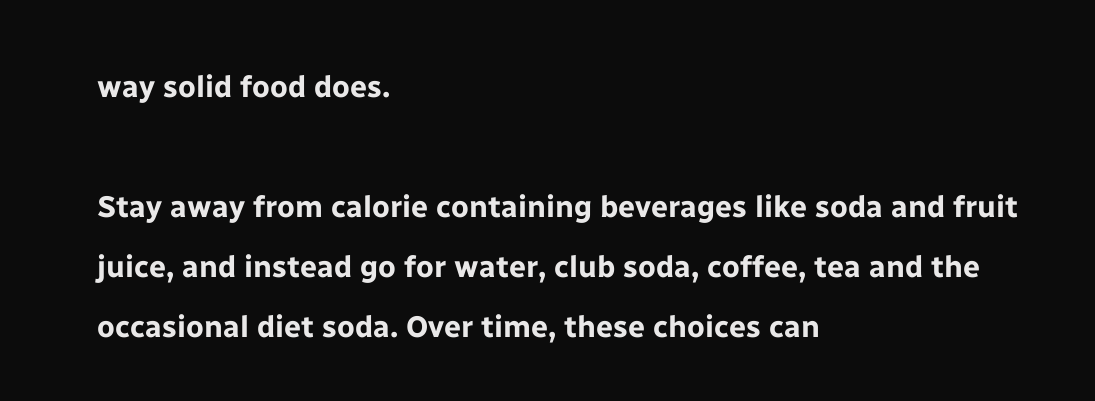way solid food does.

Stay away from calorie containing beverages like soda and fruit juice, and instead go for water, club soda, coffee, tea and the occasional diet soda. Over time, these choices can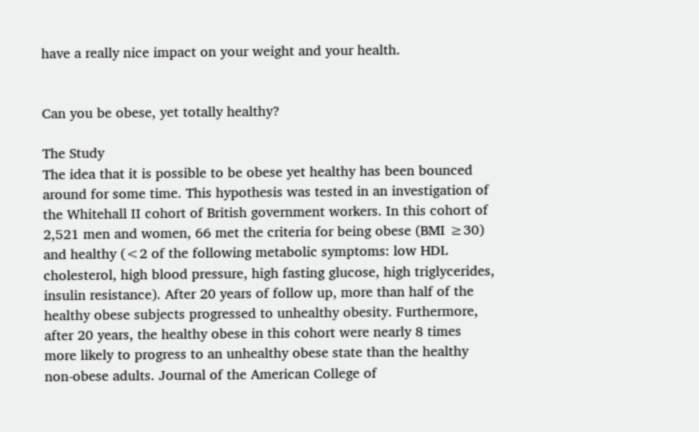have a really nice impact on your weight and your health.


Can you be obese, yet totally healthy?

The Study
The idea that it is possible to be obese yet healthy has been bounced around for some time. This hypothesis was tested in an investigation of the Whitehall II cohort of British government workers. In this cohort of 2,521 men and women, 66 met the criteria for being obese (BMI ≥30) and healthy (<2 of the following metabolic symptoms: low HDL cholesterol, high blood pressure, high fasting glucose, high triglycerides, insulin resistance). After 20 years of follow up, more than half of the healthy obese subjects progressed to unhealthy obesity. Furthermore, after 20 years, the healthy obese in this cohort were nearly 8 times more likely to progress to an unhealthy obese state than the healthy non-obese adults. Journal of the American College of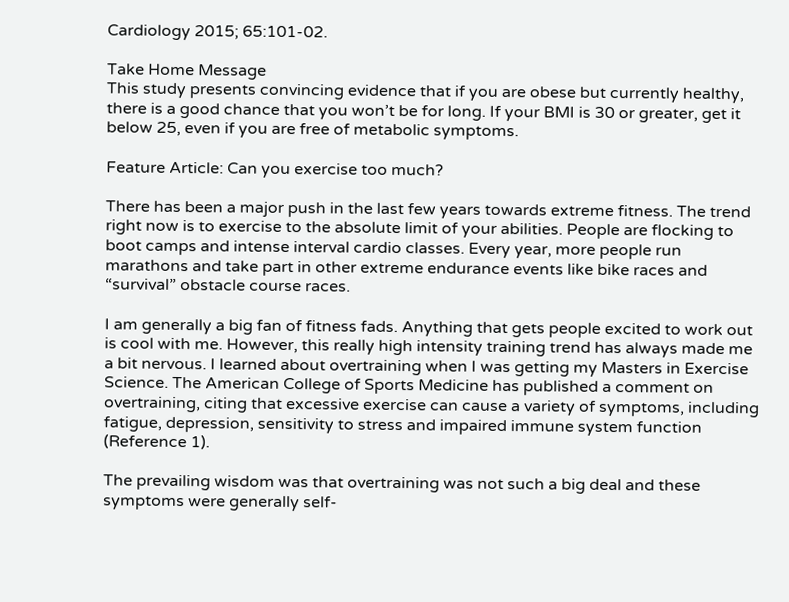Cardiology 2015; 65:101-02.

Take Home Message
This study presents convincing evidence that if you are obese but currently healthy, there is a good chance that you won’t be for long. If your BMI is 30 or greater, get it below 25, even if you are free of metabolic symptoms.

Feature Article: Can you exercise too much?

There has been a major push in the last few years towards extreme fitness. The trend right now is to exercise to the absolute limit of your abilities. People are flocking to boot camps and intense interval cardio classes. Every year, more people run marathons and take part in other extreme endurance events like bike races and “survival” obstacle course races.

I am generally a big fan of fitness fads. Anything that gets people excited to work out is cool with me. However, this really high intensity training trend has always made me a bit nervous. I learned about overtraining when I was getting my Masters in Exercise Science. The American College of Sports Medicine has published a comment on overtraining, citing that excessive exercise can cause a variety of symptoms, including fatigue, depression, sensitivity to stress and impaired immune system function (Reference 1).

The prevailing wisdom was that overtraining was not such a big deal and these symptoms were generally self-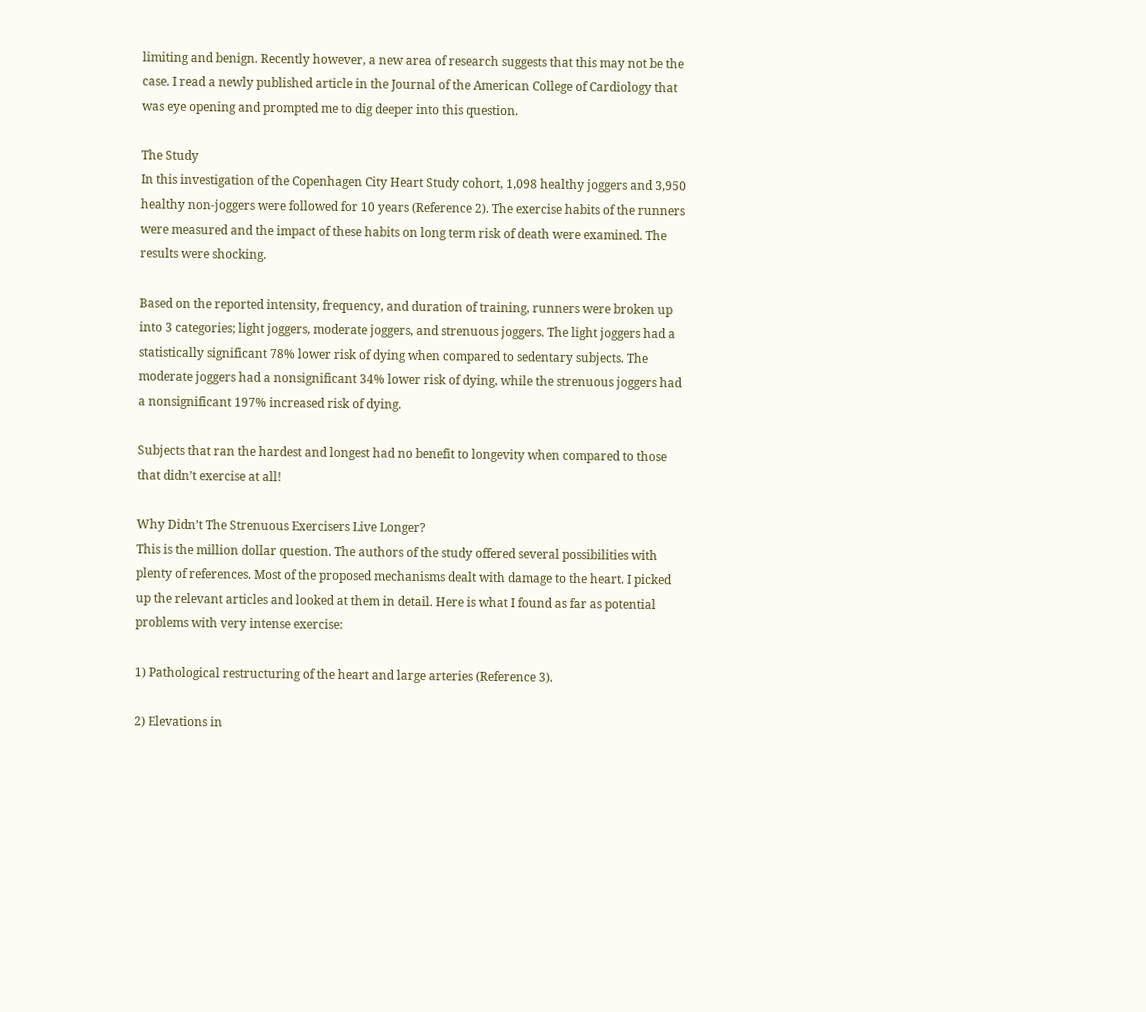limiting and benign. Recently however, a new area of research suggests that this may not be the case. I read a newly published article in the Journal of the American College of Cardiology that was eye opening and prompted me to dig deeper into this question.

The Study
In this investigation of the Copenhagen City Heart Study cohort, 1,098 healthy joggers and 3,950 healthy non-joggers were followed for 10 years (Reference 2). The exercise habits of the runners were measured and the impact of these habits on long term risk of death were examined. The results were shocking.

Based on the reported intensity, frequency, and duration of training, runners were broken up into 3 categories; light joggers, moderate joggers, and strenuous joggers. The light joggers had a statistically significant 78% lower risk of dying when compared to sedentary subjects. The moderate joggers had a nonsignificant 34% lower risk of dying, while the strenuous joggers had a nonsignificant 197% increased risk of dying.

Subjects that ran the hardest and longest had no benefit to longevity when compared to those that didn’t exercise at all!

Why Didn’t The Strenuous Exercisers Live Longer?
This is the million dollar question. The authors of the study offered several possibilities with plenty of references. Most of the proposed mechanisms dealt with damage to the heart. I picked up the relevant articles and looked at them in detail. Here is what I found as far as potential problems with very intense exercise:

1) Pathological restructuring of the heart and large arteries (Reference 3).

2) Elevations in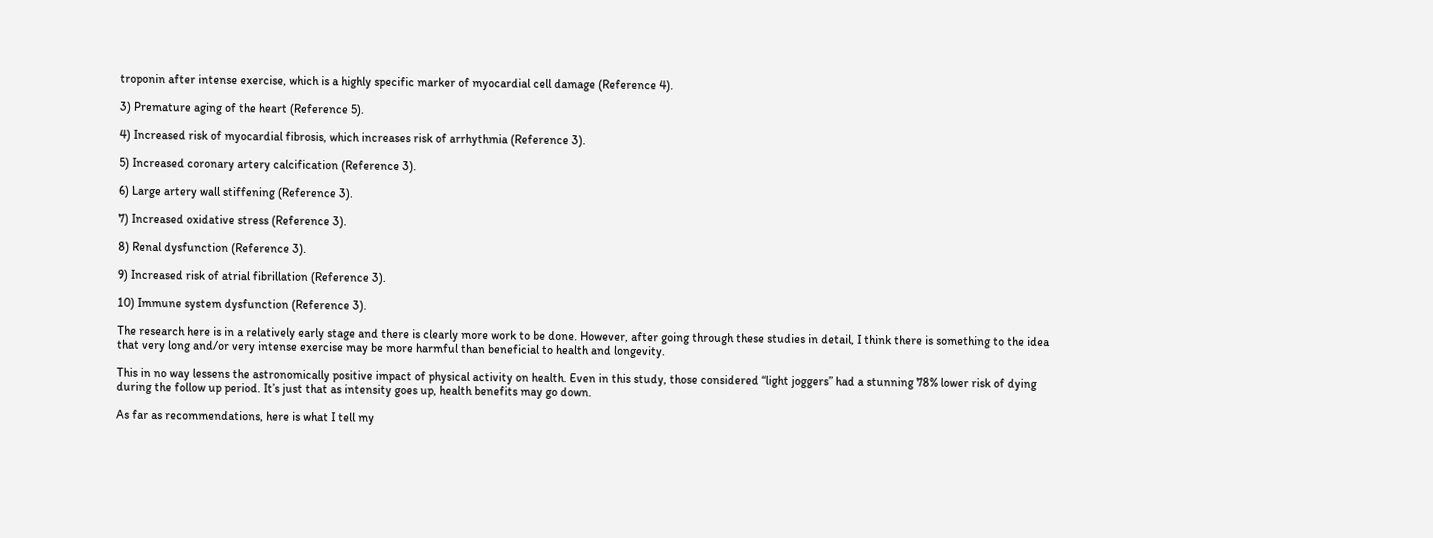troponin after intense exercise, which is a highly specific marker of myocardial cell damage (Reference 4).

3) Premature aging of the heart (Reference 5).

4) Increased risk of myocardial fibrosis, which increases risk of arrhythmia (Reference 3).

5) Increased coronary artery calcification (Reference 3).

6) Large artery wall stiffening (Reference 3).

7) Increased oxidative stress (Reference 3).

8) Renal dysfunction (Reference 3).

9) Increased risk of atrial fibrillation (Reference 3).

10) Immune system dysfunction (Reference 3).

The research here is in a relatively early stage and there is clearly more work to be done. However, after going through these studies in detail, I think there is something to the idea that very long and/or very intense exercise may be more harmful than beneficial to health and longevity.

This in no way lessens the astronomically positive impact of physical activity on health. Even in this study, those considered “light joggers” had a stunning 78% lower risk of dying during the follow up period. It’s just that as intensity goes up, health benefits may go down.

As far as recommendations, here is what I tell my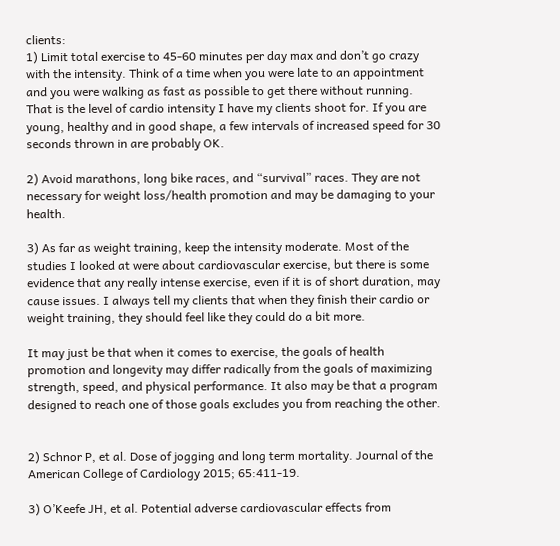clients:
1) Limit total exercise to 45-60 minutes per day max and don’t go crazy with the intensity. Think of a time when you were late to an appointment and you were walking as fast as possible to get there without running. That is the level of cardio intensity I have my clients shoot for. If you are young, healthy and in good shape, a few intervals of increased speed for 30 seconds thrown in are probably OK.

2) Avoid marathons, long bike races, and “survival” races. They are not necessary for weight loss/health promotion and may be damaging to your health.

3) As far as weight training, keep the intensity moderate. Most of the studies I looked at were about cardiovascular exercise, but there is some evidence that any really intense exercise, even if it is of short duration, may cause issues. I always tell my clients that when they finish their cardio or weight training, they should feel like they could do a bit more.

It may just be that when it comes to exercise, the goals of health promotion and longevity may differ radically from the goals of maximizing strength, speed, and physical performance. It also may be that a program designed to reach one of those goals excludes you from reaching the other.


2) Schnor P, et al. Dose of jogging and long term mortality. Journal of the American College of Cardiology 2015; 65:411-19.

3) O’Keefe JH, et al. Potential adverse cardiovascular effects from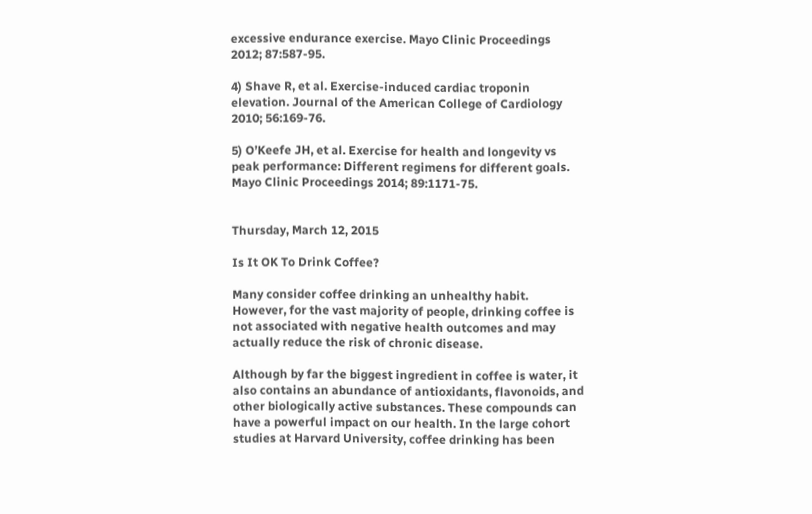excessive endurance exercise. Mayo Clinic Proceedings 2012; 87:587-95.

4) Shave R, et al. Exercise-induced cardiac troponin elevation. Journal of the American College of Cardiology 2010; 56:169-76.

5) O’Keefe JH, et al. Exercise for health and longevity vs peak performance: Different regimens for different goals. Mayo Clinic Proceedings 2014; 89:1171-75.


Thursday, March 12, 2015

Is It OK To Drink Coffee?

Many consider coffee drinking an unhealthy habit. However, for the vast majority of people, drinking coffee is not associated with negative health outcomes and may actually reduce the risk of chronic disease.

Although by far the biggest ingredient in coffee is water, it also contains an abundance of antioxidants, flavonoids, and other biologically active substances. These compounds can have a powerful impact on our health. In the large cohort studies at Harvard University, coffee drinking has been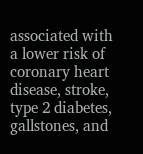associated with a lower risk of coronary heart disease, stroke, type 2 diabetes, gallstones, and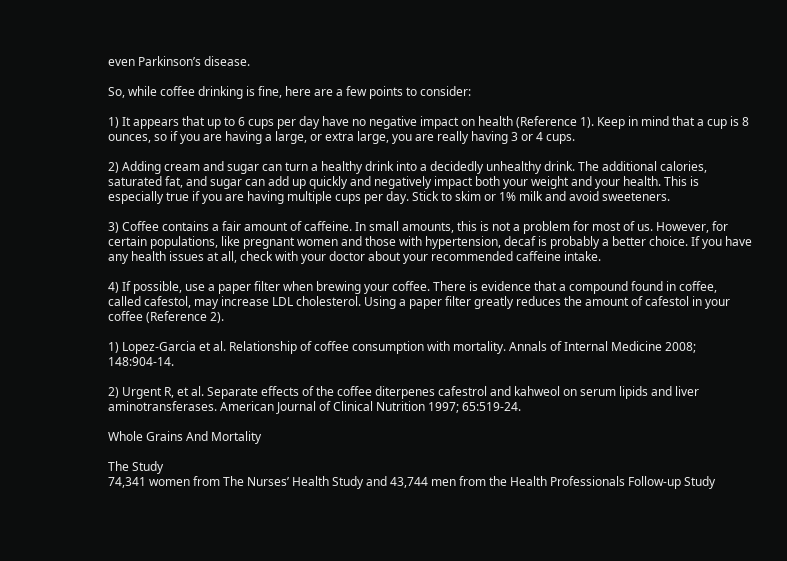even Parkinson’s disease.

So, while coffee drinking is fine, here are a few points to consider:

1) It appears that up to 6 cups per day have no negative impact on health (Reference 1). Keep in mind that a cup is 8 ounces, so if you are having a large, or extra large, you are really having 3 or 4 cups.

2) Adding cream and sugar can turn a healthy drink into a decidedly unhealthy drink. The additional calories, saturated fat, and sugar can add up quickly and negatively impact both your weight and your health. This is especially true if you are having multiple cups per day. Stick to skim or 1% milk and avoid sweeteners.

3) Coffee contains a fair amount of caffeine. In small amounts, this is not a problem for most of us. However, for certain populations, like pregnant women and those with hypertension, decaf is probably a better choice. If you have any health issues at all, check with your doctor about your recommended caffeine intake.

4) If possible, use a paper filter when brewing your coffee. There is evidence that a compound found in coffee, called cafestol, may increase LDL cholesterol. Using a paper filter greatly reduces the amount of cafestol in your coffee (Reference 2).

1) Lopez-Garcia et al. Relationship of coffee consumption with mortality. Annals of Internal Medicine 2008; 148:904-14.

2) Urgent R, et al. Separate effects of the coffee diterpenes cafestrol and kahweol on serum lipids and liver aminotransferases. American Journal of Clinical Nutrition 1997; 65:519-24.

Whole Grains And Mortality

The Study
74,341 women from The Nurses’ Health Study and 43,744 men from the Health Professionals Follow-up Study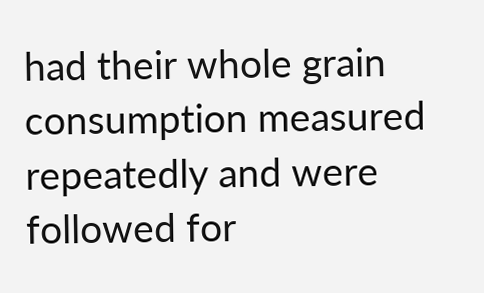had their whole grain consumption measured repeatedly and were followed for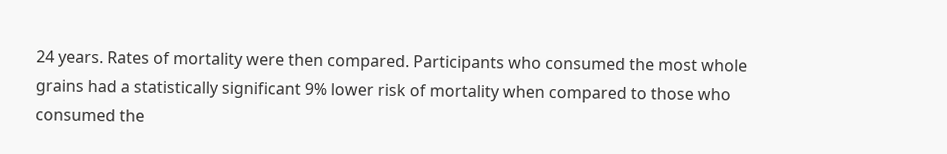24 years. Rates of mortality were then compared. Participants who consumed the most whole grains had a statistically significant 9% lower risk of mortality when compared to those who consumed the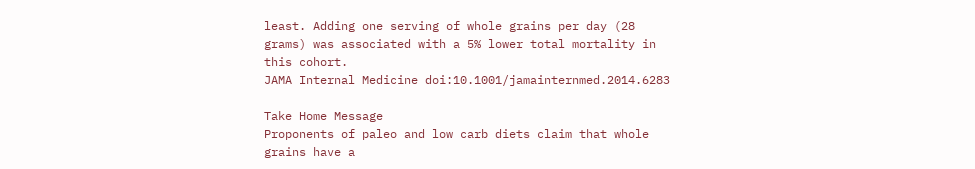least. Adding one serving of whole grains per day (28 grams) was associated with a 5% lower total mortality in this cohort.
JAMA Internal Medicine doi:10.1001/jamainternmed.2014.6283

Take Home Message
Proponents of paleo and low carb diets claim that whole grains have a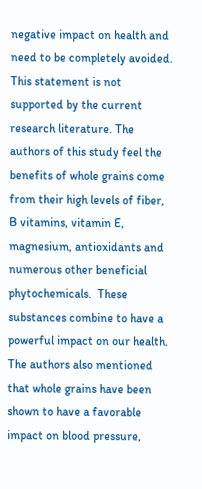negative impact on health and need to be completely avoided. This statement is not supported by the current research literature. The authors of this study feel the benefits of whole grains come from their high levels of fiber, B vitamins, vitamin E, magnesium, antioxidants and numerous other beneficial phytochemicals.  These substances combine to have a powerful impact on our health. The authors also mentioned that whole grains have been shown to have a favorable impact on blood pressure,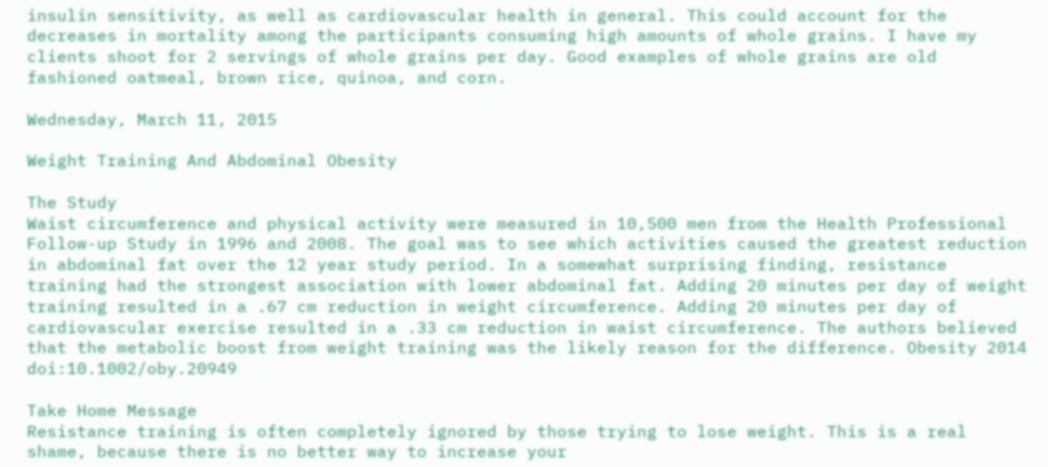insulin sensitivity, as well as cardiovascular health in general. This could account for the decreases in mortality among the participants consuming high amounts of whole grains. I have my clients shoot for 2 servings of whole grains per day. Good examples of whole grains are old fashioned oatmeal, brown rice, quinoa, and corn.

Wednesday, March 11, 2015

Weight Training And Abdominal Obesity

The Study
Waist circumference and physical activity were measured in 10,500 men from the Health Professional Follow-up Study in 1996 and 2008. The goal was to see which activities caused the greatest reduction in abdominal fat over the 12 year study period. In a somewhat surprising finding, resistance training had the strongest association with lower abdominal fat. Adding 20 minutes per day of weight training resulted in a .67 cm reduction in weight circumference. Adding 20 minutes per day of cardiovascular exercise resulted in a .33 cm reduction in waist circumference. The authors believed that the metabolic boost from weight training was the likely reason for the difference. Obesity 2014 doi:10.1002/oby.20949

Take Home Message
Resistance training is often completely ignored by those trying to lose weight. This is a real shame, because there is no better way to increase your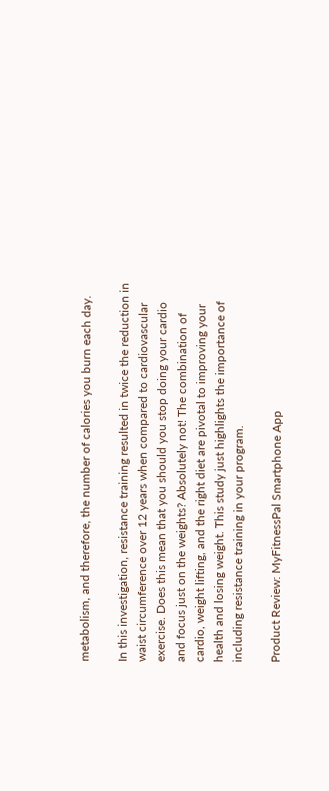metabolism, and therefore, the number of calories you burn each day.

In this investigation, resistance training resulted in twice the reduction in waist circumference over 12 years when compared to cardiovascular exercise. Does this mean that you should you stop doing your cardio and focus just on the weights? Absolutely not! The combination of cardio, weight lifting, and the right diet are pivotal to improving your health and losing weight. This study just highlights the importance of including resistance training in your program.

Product Review: MyFitnessPal Smartphone App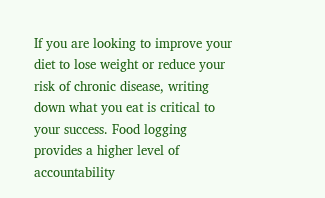If you are looking to improve your diet to lose weight or reduce your risk of chronic disease, writing down what you eat is critical to your success. Food logging provides a higher level of accountability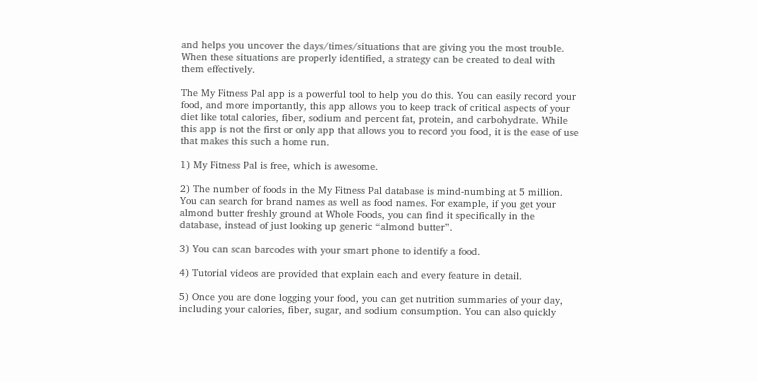and helps you uncover the days/times/situations that are giving you the most trouble. When these situations are properly identified, a strategy can be created to deal with them effectively.

The My Fitness Pal app is a powerful tool to help you do this. You can easily record your food, and more importantly, this app allows you to keep track of critical aspects of your diet like total calories, fiber, sodium and percent fat, protein, and carbohydrate. While this app is not the first or only app that allows you to record you food, it is the ease of use that makes this such a home run.

1) My Fitness Pal is free, which is awesome.

2) The number of foods in the My Fitness Pal database is mind-numbing at 5 million. You can search for brand names as well as food names. For example, if you get your almond butter freshly ground at Whole Foods, you can find it specifically in the database, instead of just looking up generic “almond butter”.

3) You can scan barcodes with your smart phone to identify a food.

4) Tutorial videos are provided that explain each and every feature in detail.

5) Once you are done logging your food, you can get nutrition summaries of your day, including your calories, fiber, sugar, and sodium consumption. You can also quickly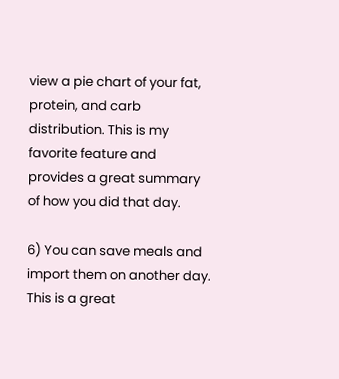view a pie chart of your fat, protein, and carb distribution. This is my favorite feature and provides a great summary of how you did that day.

6) You can save meals and import them on another day. This is a great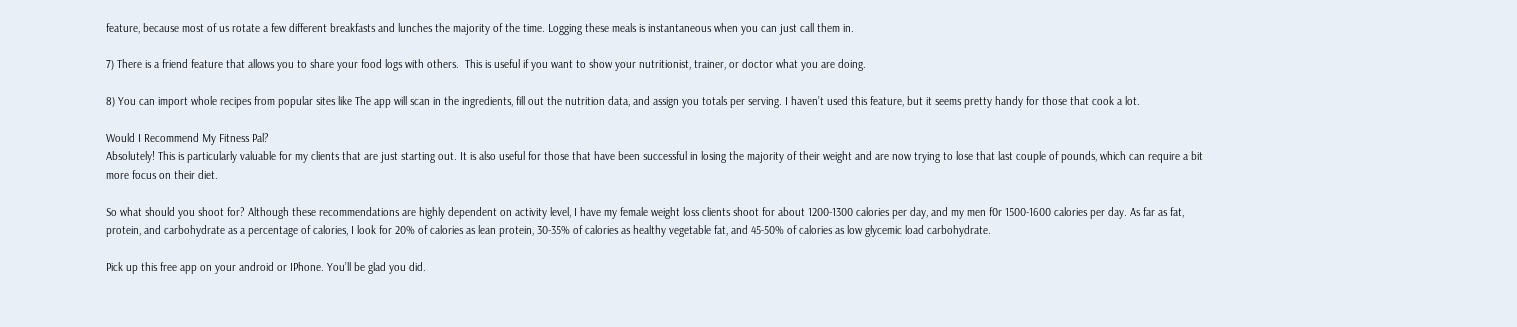feature, because most of us rotate a few different breakfasts and lunches the majority of the time. Logging these meals is instantaneous when you can just call them in.

7) There is a friend feature that allows you to share your food logs with others.  This is useful if you want to show your nutritionist, trainer, or doctor what you are doing.

8) You can import whole recipes from popular sites like The app will scan in the ingredients, fill out the nutrition data, and assign you totals per serving. I haven’t used this feature, but it seems pretty handy for those that cook a lot.

Would I Recommend My Fitness Pal?
Absolutely! This is particularly valuable for my clients that are just starting out. It is also useful for those that have been successful in losing the majority of their weight and are now trying to lose that last couple of pounds, which can require a bit more focus on their diet.

So what should you shoot for? Although these recommendations are highly dependent on activity level, I have my female weight loss clients shoot for about 1200-1300 calories per day, and my men f0r 1500-1600 calories per day. As far as fat, protein, and carbohydrate as a percentage of calories, I look for 20% of calories as lean protein, 30-35% of calories as healthy vegetable fat, and 45-50% of calories as low glycemic load carbohydrate.

Pick up this free app on your android or IPhone. You’ll be glad you did.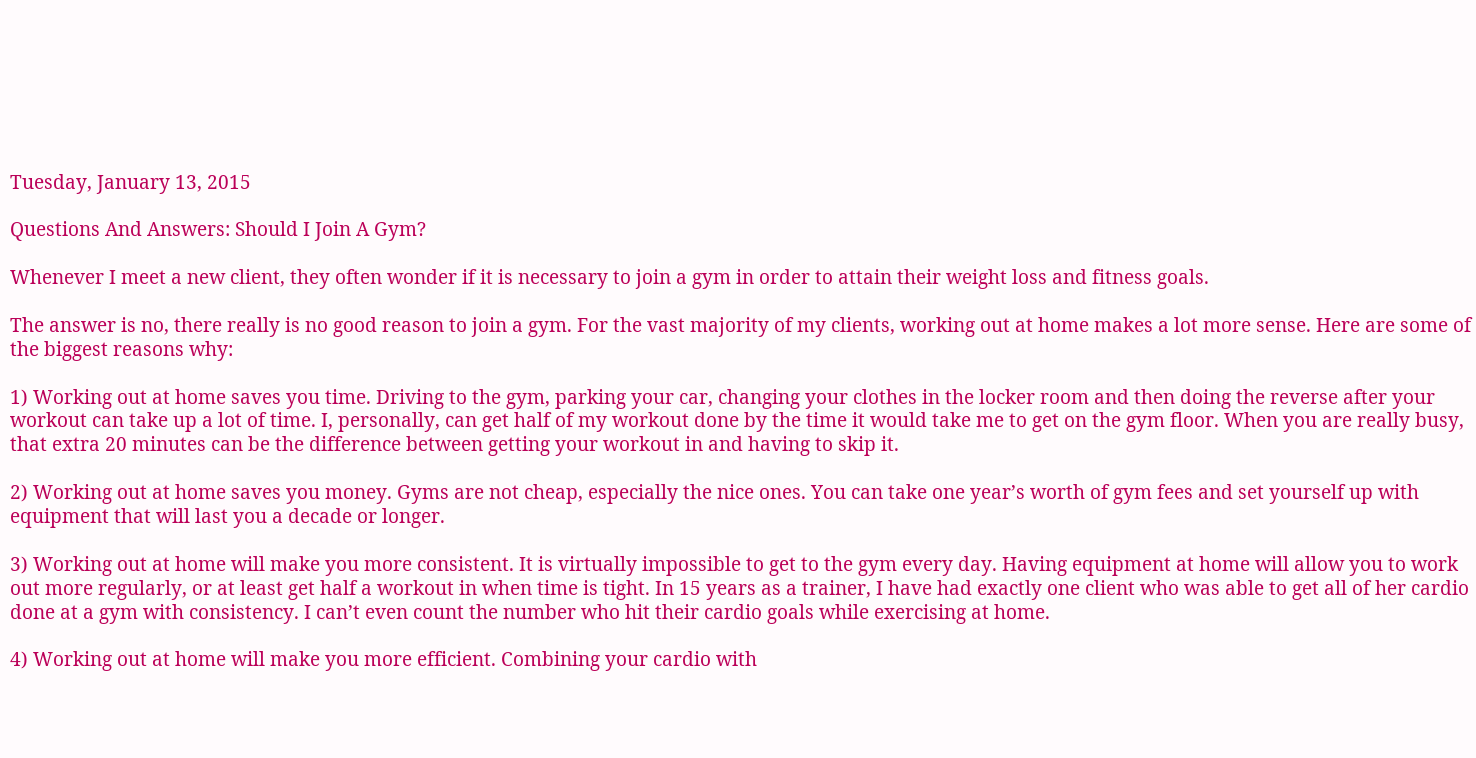Tuesday, January 13, 2015

Questions And Answers: Should I Join A Gym?

Whenever I meet a new client, they often wonder if it is necessary to join a gym in order to attain their weight loss and fitness goals.

The answer is no, there really is no good reason to join a gym. For the vast majority of my clients, working out at home makes a lot more sense. Here are some of the biggest reasons why:

1) Working out at home saves you time. Driving to the gym, parking your car, changing your clothes in the locker room and then doing the reverse after your workout can take up a lot of time. I, personally, can get half of my workout done by the time it would take me to get on the gym floor. When you are really busy, that extra 20 minutes can be the difference between getting your workout in and having to skip it.

2) Working out at home saves you money. Gyms are not cheap, especially the nice ones. You can take one year’s worth of gym fees and set yourself up with equipment that will last you a decade or longer.

3) Working out at home will make you more consistent. It is virtually impossible to get to the gym every day. Having equipment at home will allow you to work out more regularly, or at least get half a workout in when time is tight. In 15 years as a trainer, I have had exactly one client who was able to get all of her cardio done at a gym with consistency. I can’t even count the number who hit their cardio goals while exercising at home.

4) Working out at home will make you more efficient. Combining your cardio with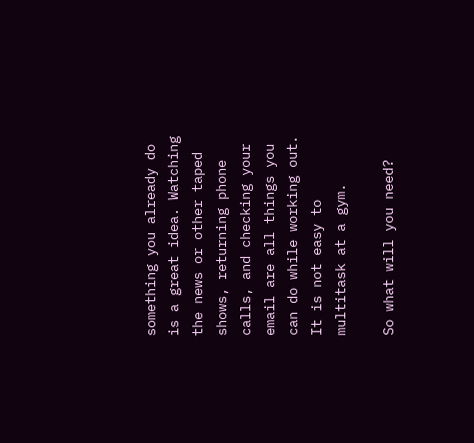something you already do is a great idea. Watching the news or other taped shows, returning phone calls, and checking your email are all things you can do while working out. It is not easy to multitask at a gym.

So what will you need?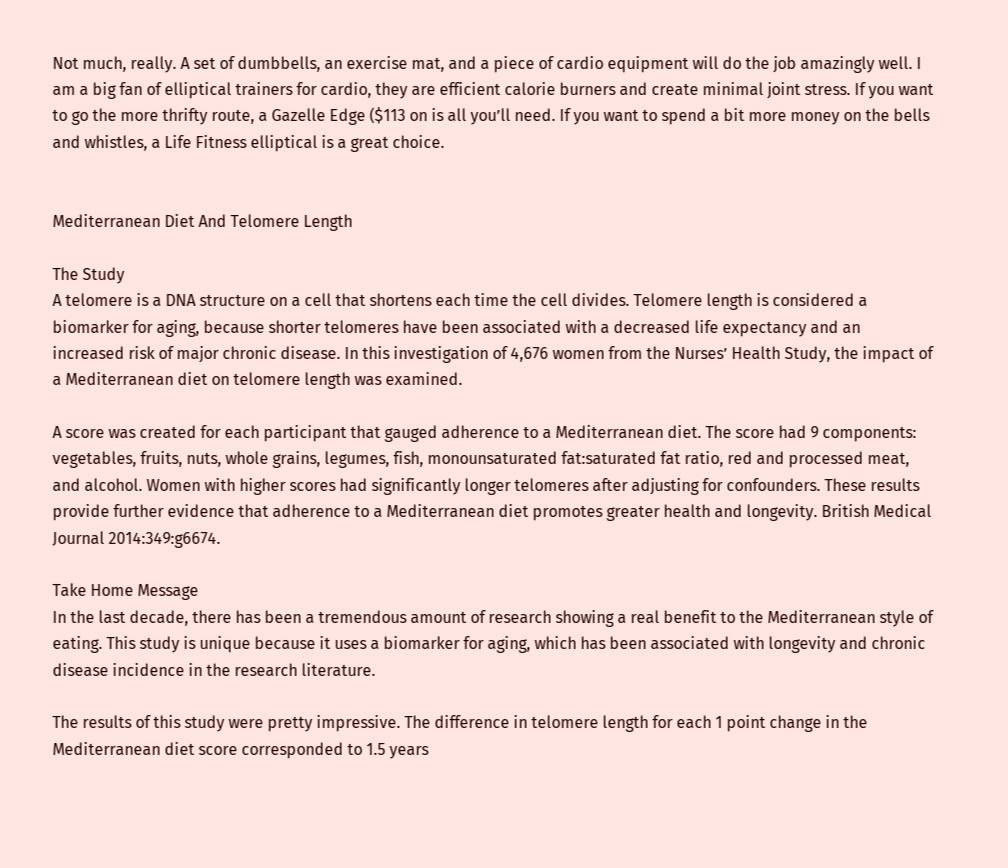Not much, really. A set of dumbbells, an exercise mat, and a piece of cardio equipment will do the job amazingly well. I am a big fan of elliptical trainers for cardio, they are efficient calorie burners and create minimal joint stress. If you want to go the more thrifty route, a Gazelle Edge ($113 on is all you’ll need. If you want to spend a bit more money on the bells and whistles, a Life Fitness elliptical is a great choice.


Mediterranean Diet And Telomere Length

The Study
A telomere is a DNA structure on a cell that shortens each time the cell divides. Telomere length is considered a biomarker for aging, because shorter telomeres have been associated with a decreased life expectancy and an increased risk of major chronic disease. In this investigation of 4,676 women from the Nurses’ Health Study, the impact of a Mediterranean diet on telomere length was examined.

A score was created for each participant that gauged adherence to a Mediterranean diet. The score had 9 components: vegetables, fruits, nuts, whole grains, legumes, fish, monounsaturated fat:saturated fat ratio, red and processed meat, and alcohol. Women with higher scores had significantly longer telomeres after adjusting for confounders. These results provide further evidence that adherence to a Mediterranean diet promotes greater health and longevity. British Medical Journal 2014:349:g6674.

Take Home Message
In the last decade, there has been a tremendous amount of research showing a real benefit to the Mediterranean style of eating. This study is unique because it uses a biomarker for aging, which has been associated with longevity and chronic disease incidence in the research literature.

The results of this study were pretty impressive. The difference in telomere length for each 1 point change in the Mediterranean diet score corresponded to 1.5 years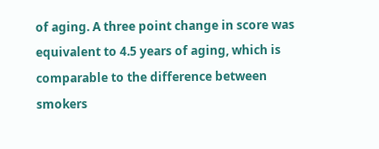of aging. A three point change in score was equivalent to 4.5 years of aging, which is comparable to the difference between smokers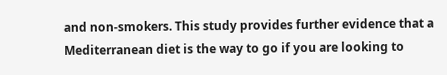and non-smokers. This study provides further evidence that a Mediterranean diet is the way to go if you are looking to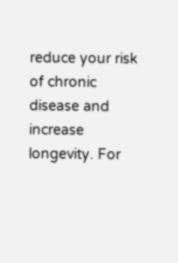reduce your risk of chronic disease and increase longevity. For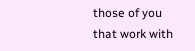those of you that work with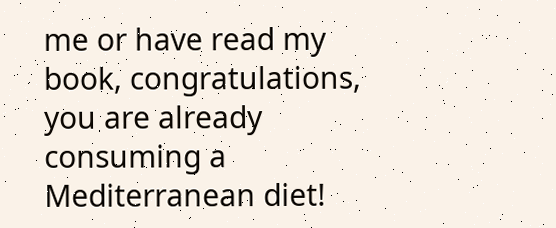me or have read my book, congratulations, you are already consuming a Mediterranean diet!